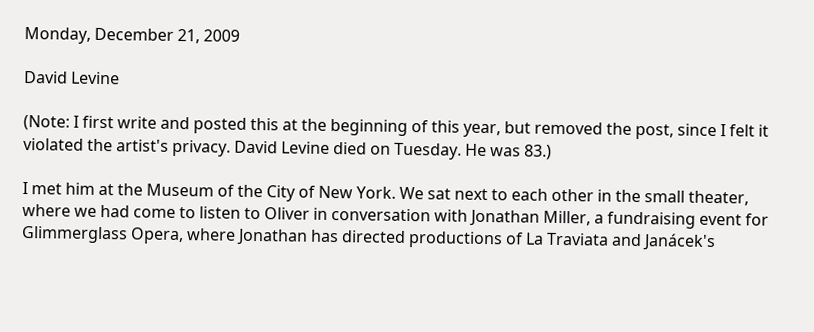Monday, December 21, 2009

David Levine

(Note: I first write and posted this at the beginning of this year, but removed the post, since I felt it violated the artist's privacy. David Levine died on Tuesday. He was 83.)

I met him at the Museum of the City of New York. We sat next to each other in the small theater, where we had come to listen to Oliver in conversation with Jonathan Miller, a fundraising event for Glimmerglass Opera, where Jonathan has directed productions of La Traviata and Janácek's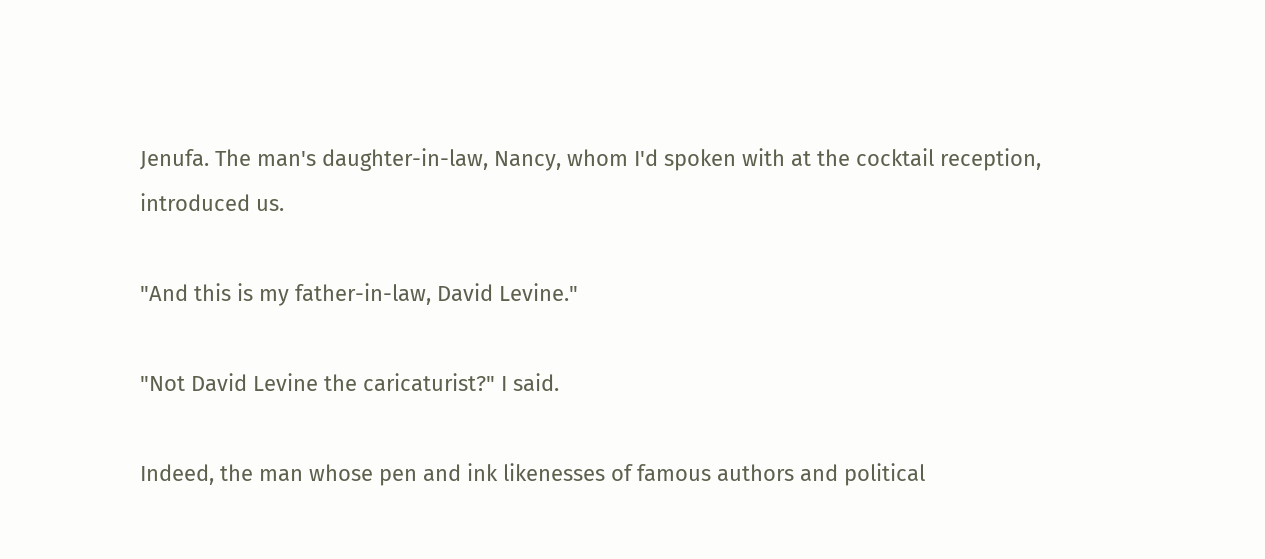Jenufa. The man's daughter-in-law, Nancy, whom I'd spoken with at the cocktail reception, introduced us.

"And this is my father-in-law, David Levine."

"Not David Levine the caricaturist?" I said.

Indeed, the man whose pen and ink likenesses of famous authors and political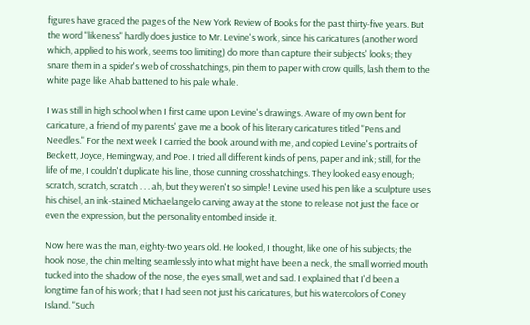figures have graced the pages of the New York Review of Books for the past thirty-five years. But the word "likeness" hardly does justice to Mr. Levine's work, since his caricatures (another word which, applied to his work, seems too limiting) do more than capture their subjects' looks; they snare them in a spider's web of crosshatchings, pin them to paper with crow quills, lash them to the white page like Ahab battened to his pale whale.

I was still in high school when I first came upon Levine's drawings. Aware of my own bent for caricature, a friend of my parents' gave me a book of his literary caricatures titled "Pens and Needles." For the next week I carried the book around with me, and copied Levine's portraits of Beckett, Joyce, Hemingway, and Poe. I tried all different kinds of pens, paper and ink; still, for the life of me, I couldn't duplicate his line, those cunning crosshatchings. They looked easy enough; scratch, scratch, scratch . . . ah, but they weren't so simple! Levine used his pen like a sculpture uses his chisel, an ink-stained Michaelangelo carving away at the stone to release not just the face or even the expression, but the personality entombed inside it.

Now here was the man, eighty-two years old. He looked, I thought, like one of his subjects; the hook nose, the chin melting seamlessly into what might have been a neck, the small worried mouth tucked into the shadow of the nose, the eyes small, wet and sad. I explained that I'd been a longtime fan of his work; that I had seen not just his caricatures, but his watercolors of Coney Island. "Such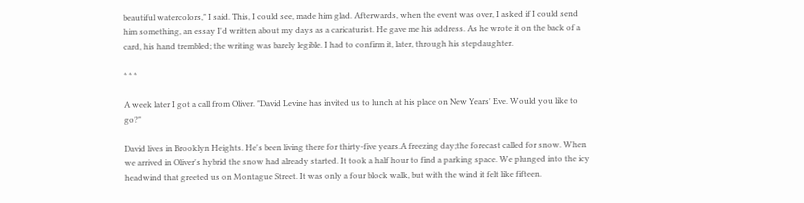beautiful watercolors," I said. This, I could see, made him glad. Afterwards, when the event was over, I asked if I could send him something, an essay I'd written about my days as a caricaturist. He gave me his address. As he wrote it on the back of a card, his hand trembled; the writing was barely legible. I had to confirm it, later, through his stepdaughter.

* * *

A week later I got a call from Oliver. "David Levine has invited us to lunch at his place on New Years' Eve. Would you like to go?"

David lives in Brooklyn Heights. He's been living there for thirty-five years.A freezing day;the forecast called for snow. When we arrived in Oliver's hybrid the snow had already started. It took a half hour to find a parking space. We plunged into the icy headwind that greeted us on Montague Street. It was only a four block walk, but with the wind it felt like fifteen.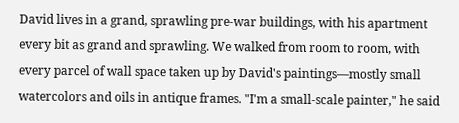David lives in a grand, sprawling pre-war buildings, with his apartment every bit as grand and sprawling. We walked from room to room, with every parcel of wall space taken up by David's paintings—mostly small watercolors and oils in antique frames. "I'm a small-scale painter," he said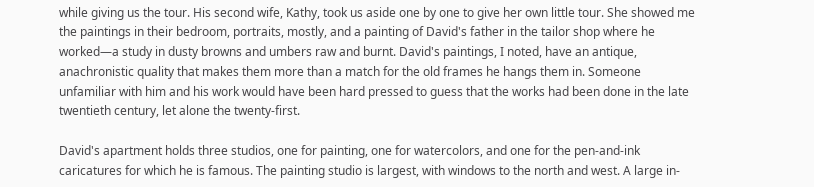while giving us the tour. His second wife, Kathy, took us aside one by one to give her own little tour. She showed me the paintings in their bedroom, portraits, mostly, and a painting of David's father in the tailor shop where he worked—a study in dusty browns and umbers raw and burnt. David's paintings, I noted, have an antique, anachronistic quality that makes them more than a match for the old frames he hangs them in. Someone unfamiliar with him and his work would have been hard pressed to guess that the works had been done in the late twentieth century, let alone the twenty-first.

David's apartment holds three studios, one for painting, one for watercolors, and one for the pen-and-ink caricatures for which he is famous. The painting studio is largest, with windows to the north and west. A large in-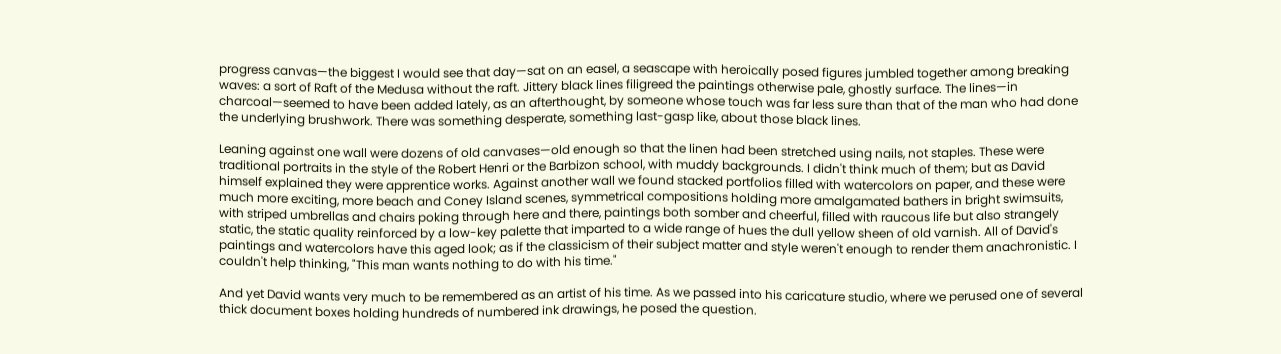progress canvas—the biggest I would see that day—sat on an easel, a seascape with heroically posed figures jumbled together among breaking waves: a sort of Raft of the Medusa without the raft. Jittery black lines filigreed the paintings otherwise pale, ghostly surface. The lines—in charcoal—seemed to have been added lately, as an afterthought, by someone whose touch was far less sure than that of the man who had done the underlying brushwork. There was something desperate, something last-gasp like, about those black lines.

Leaning against one wall were dozens of old canvases—old enough so that the linen had been stretched using nails, not staples. These were traditional portraits in the style of the Robert Henri or the Barbizon school, with muddy backgrounds. I didn't think much of them; but as David himself explained they were apprentice works. Against another wall we found stacked portfolios filled with watercolors on paper, and these were much more exciting, more beach and Coney Island scenes, symmetrical compositions holding more amalgamated bathers in bright swimsuits, with striped umbrellas and chairs poking through here and there, paintings both somber and cheerful, filled with raucous life but also strangely static, the static quality reinforced by a low-key palette that imparted to a wide range of hues the dull yellow sheen of old varnish. All of David's paintings and watercolors have this aged look; as if the classicism of their subject matter and style weren't enough to render them anachronistic. I couldn't help thinking, "This man wants nothing to do with his time."

And yet David wants very much to be remembered as an artist of his time. As we passed into his caricature studio, where we perused one of several thick document boxes holding hundreds of numbered ink drawings, he posed the question.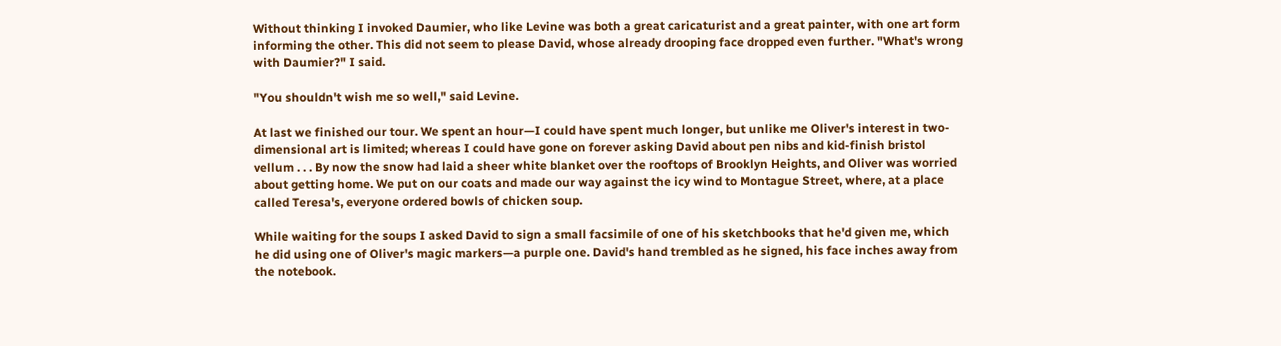Without thinking I invoked Daumier, who like Levine was both a great caricaturist and a great painter, with one art form informing the other. This did not seem to please David, whose already drooping face dropped even further. "What's wrong with Daumier?" I said.

"You shouldn't wish me so well," said Levine.

At last we finished our tour. We spent an hour—I could have spent much longer, but unlike me Oliver's interest in two-dimensional art is limited; whereas I could have gone on forever asking David about pen nibs and kid-finish bristol vellum . . . By now the snow had laid a sheer white blanket over the rooftops of Brooklyn Heights, and Oliver was worried about getting home. We put on our coats and made our way against the icy wind to Montague Street, where, at a place called Teresa's, everyone ordered bowls of chicken soup.

While waiting for the soups I asked David to sign a small facsimile of one of his sketchbooks that he'd given me, which he did using one of Oliver's magic markers—a purple one. David's hand trembled as he signed, his face inches away from the notebook.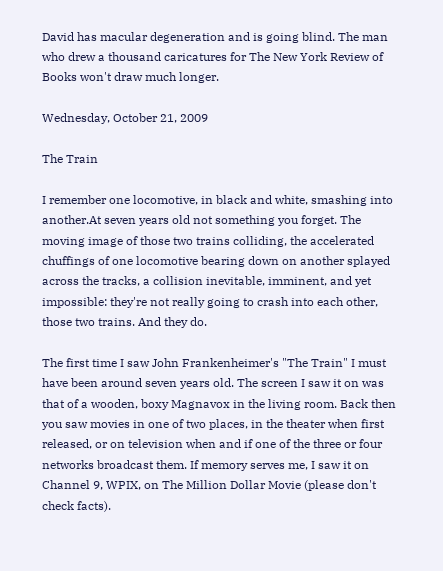David has macular degeneration and is going blind. The man who drew a thousand caricatures for The New York Review of Books won't draw much longer.

Wednesday, October 21, 2009

The Train

I remember one locomotive, in black and white, smashing into another.At seven years old not something you forget. The moving image of those two trains colliding, the accelerated chuffings of one locomotive bearing down on another splayed across the tracks, a collision inevitable, imminent, and yet impossible: they're not really going to crash into each other, those two trains. And they do.

The first time I saw John Frankenheimer's "The Train" I must have been around seven years old. The screen I saw it on was that of a wooden, boxy Magnavox in the living room. Back then you saw movies in one of two places, in the theater when first released, or on television when and if one of the three or four networks broadcast them. If memory serves me, I saw it on Channel 9, WPIX, on The Million Dollar Movie (please don't check facts).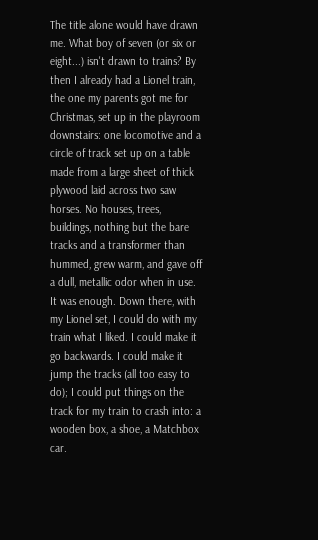The title alone would have drawn me. What boy of seven (or six or eight...) isn't drawn to trains? By then I already had a Lionel train, the one my parents got me for Christmas, set up in the playroom downstairs: one locomotive and a circle of track set up on a table made from a large sheet of thick plywood laid across two saw horses. No houses, trees, buildings, nothing but the bare tracks and a transformer than hummed, grew warm, and gave off a dull, metallic odor when in use. It was enough. Down there, with my Lionel set, I could do with my train what I liked. I could make it go backwards. I could make it jump the tracks (all too easy to do); I could put things on the track for my train to crash into: a wooden box, a shoe, a Matchbox car.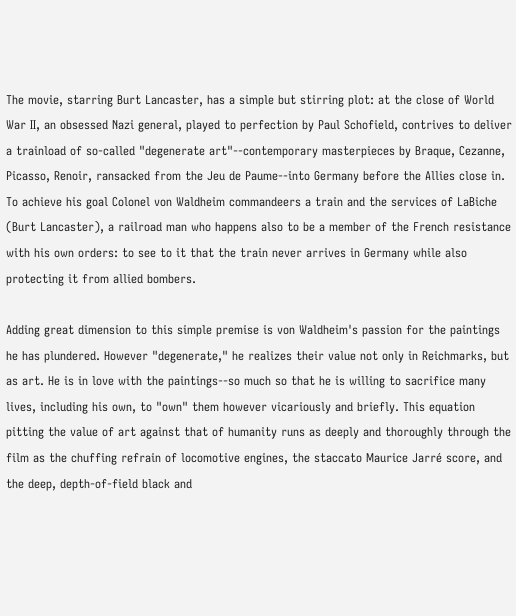The movie, starring Burt Lancaster, has a simple but stirring plot: at the close of World War II, an obsessed Nazi general, played to perfection by Paul Schofield, contrives to deliver a trainload of so-called "degenerate art"--contemporary masterpieces by Braque, Cezanne, Picasso, Renoir, ransacked from the Jeu de Paume--into Germany before the Allies close in. To achieve his goal Colonel von Waldheim commandeers a train and the services of LaBiche (Burt Lancaster), a railroad man who happens also to be a member of the French resistance with his own orders: to see to it that the train never arrives in Germany while also protecting it from allied bombers.

Adding great dimension to this simple premise is von Waldheim's passion for the paintings he has plundered. However "degenerate," he realizes their value not only in Reichmarks, but as art. He is in love with the paintings--so much so that he is willing to sacrifice many lives, including his own, to "own" them however vicariously and briefly. This equation pitting the value of art against that of humanity runs as deeply and thoroughly through the film as the chuffing refrain of locomotive engines, the staccato Maurice Jarré score, and the deep, depth-of-field black and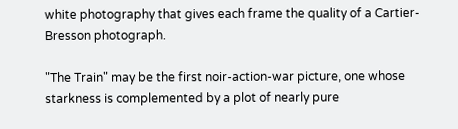white photography that gives each frame the quality of a Cartier-Bresson photograph.

"The Train" may be the first noir-action-war picture, one whose starkness is complemented by a plot of nearly pure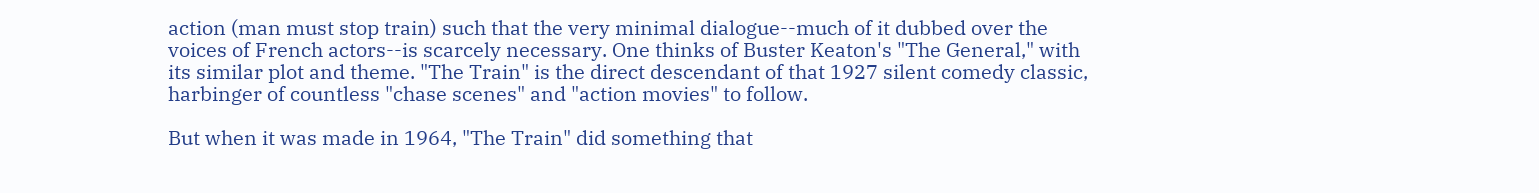action (man must stop train) such that the very minimal dialogue--much of it dubbed over the voices of French actors--is scarcely necessary. One thinks of Buster Keaton's "The General," with its similar plot and theme. "The Train" is the direct descendant of that 1927 silent comedy classic, harbinger of countless "chase scenes" and "action movies" to follow.

But when it was made in 1964, "The Train" did something that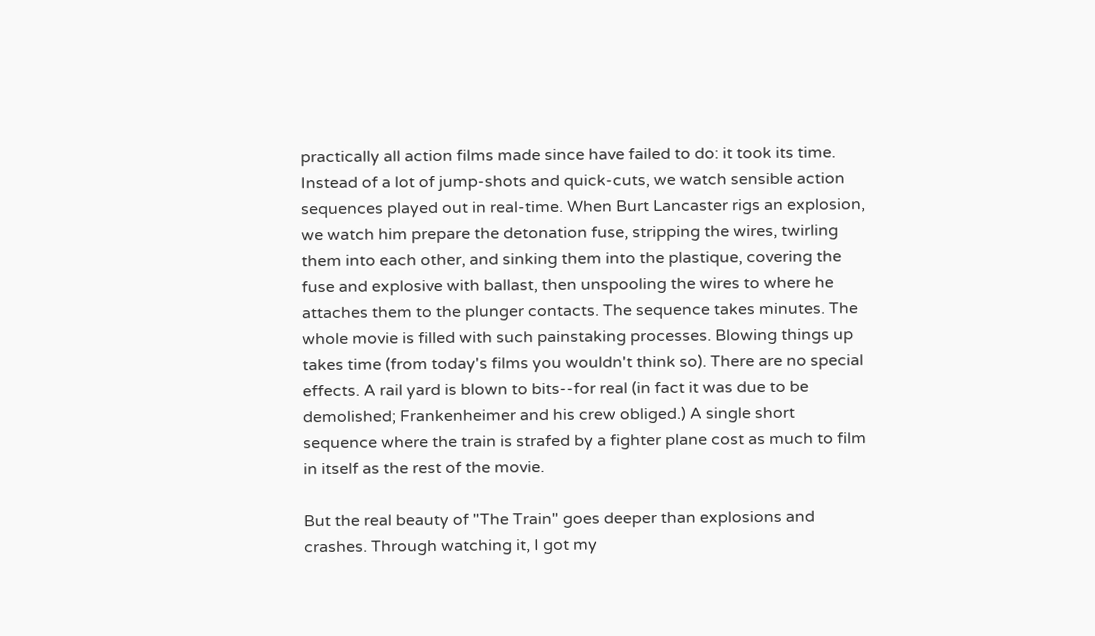practically all action films made since have failed to do: it took its time. Instead of a lot of jump-shots and quick-cuts, we watch sensible action sequences played out in real-time. When Burt Lancaster rigs an explosion, we watch him prepare the detonation fuse, stripping the wires, twirling them into each other, and sinking them into the plastique, covering the fuse and explosive with ballast, then unspooling the wires to where he attaches them to the plunger contacts. The sequence takes minutes. The whole movie is filled with such painstaking processes. Blowing things up takes time (from today's films you wouldn't think so). There are no special effects. A rail yard is blown to bits--for real (in fact it was due to be demolished; Frankenheimer and his crew obliged.) A single short sequence where the train is strafed by a fighter plane cost as much to film in itself as the rest of the movie.

But the real beauty of "The Train" goes deeper than explosions and crashes. Through watching it, I got my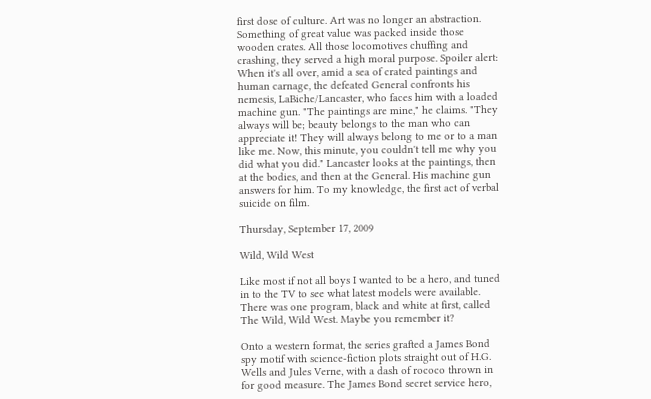first dose of culture. Art was no longer an abstraction. Something of great value was packed inside those wooden crates. All those locomotives chuffing and crashing, they served a high moral purpose. Spoiler alert: When it's all over, amid a sea of crated paintings and human carnage, the defeated General confronts his nemesis, LaBiche/Lancaster, who faces him with a loaded machine gun. "The paintings are mine," he claims. "They always will be; beauty belongs to the man who can appreciate it! They will always belong to me or to a man like me. Now, this minute, you couldn't tell me why you did what you did." Lancaster looks at the paintings, then at the bodies, and then at the General. His machine gun answers for him. To my knowledge, the first act of verbal suicide on film.

Thursday, September 17, 2009

Wild, Wild West

Like most if not all boys I wanted to be a hero, and tuned in to the TV to see what latest models were available. There was one program, black and white at first, called The Wild, Wild West. Maybe you remember it?

Onto a western format, the series grafted a James Bond spy motif with science-fiction plots straight out of H.G. Wells and Jules Verne, with a dash of rococo thrown in for good measure. The James Bond secret service hero,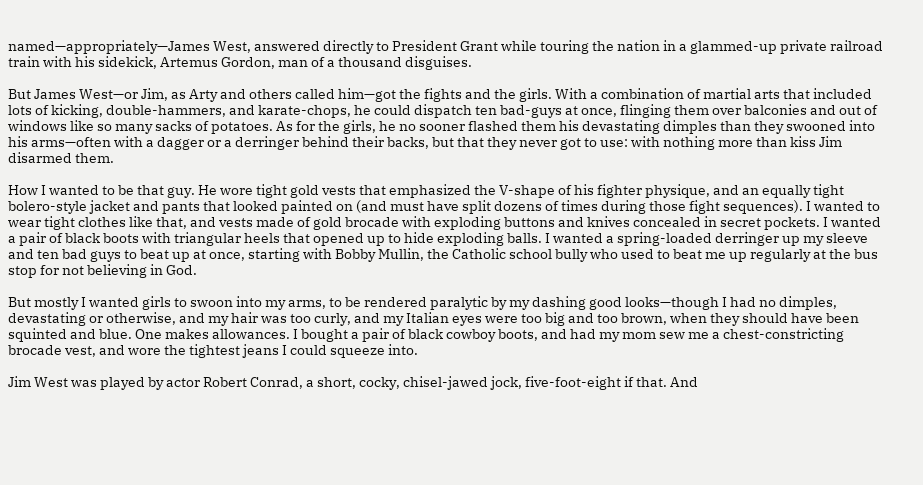named—appropriately—James West, answered directly to President Grant while touring the nation in a glammed-up private railroad train with his sidekick, Artemus Gordon, man of a thousand disguises.

But James West—or Jim, as Arty and others called him—got the fights and the girls. With a combination of martial arts that included lots of kicking, double-hammers, and karate-chops, he could dispatch ten bad-guys at once, flinging them over balconies and out of windows like so many sacks of potatoes. As for the girls, he no sooner flashed them his devastating dimples than they swooned into his arms—often with a dagger or a derringer behind their backs, but that they never got to use: with nothing more than kiss Jim disarmed them.

How I wanted to be that guy. He wore tight gold vests that emphasized the V-shape of his fighter physique, and an equally tight bolero-style jacket and pants that looked painted on (and must have split dozens of times during those fight sequences). I wanted to wear tight clothes like that, and vests made of gold brocade with exploding buttons and knives concealed in secret pockets. I wanted a pair of black boots with triangular heels that opened up to hide exploding balls. I wanted a spring-loaded derringer up my sleeve and ten bad guys to beat up at once, starting with Bobby Mullin, the Catholic school bully who used to beat me up regularly at the bus stop for not believing in God.

But mostly I wanted girls to swoon into my arms, to be rendered paralytic by my dashing good looks—though I had no dimples, devastating or otherwise, and my hair was too curly, and my Italian eyes were too big and too brown, when they should have been squinted and blue. One makes allowances. I bought a pair of black cowboy boots, and had my mom sew me a chest-constricting brocade vest, and wore the tightest jeans I could squeeze into.

Jim West was played by actor Robert Conrad, a short, cocky, chisel-jawed jock, five-foot-eight if that. And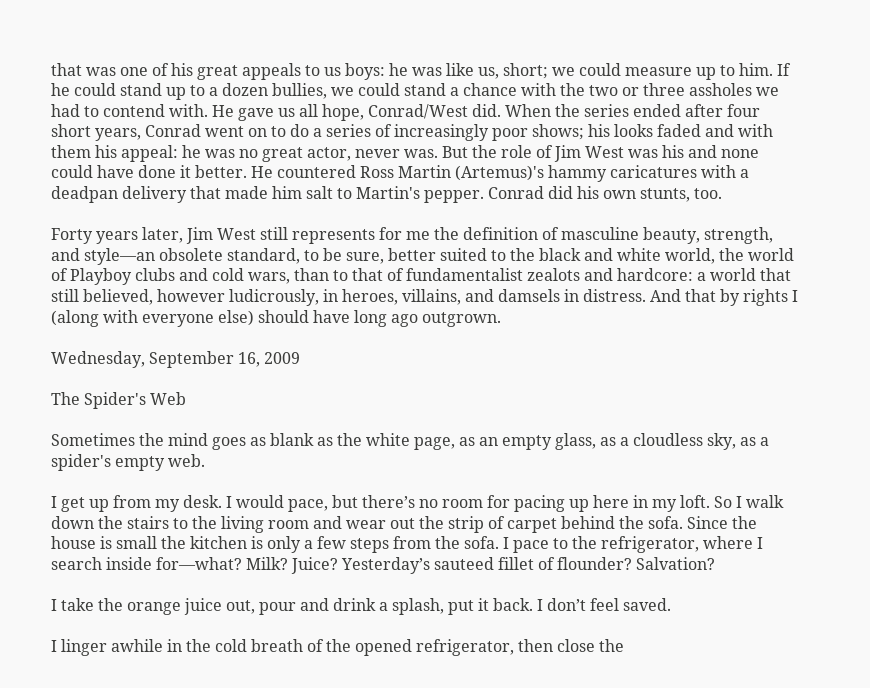that was one of his great appeals to us boys: he was like us, short; we could measure up to him. If he could stand up to a dozen bullies, we could stand a chance with the two or three assholes we had to contend with. He gave us all hope, Conrad/West did. When the series ended after four short years, Conrad went on to do a series of increasingly poor shows; his looks faded and with them his appeal: he was no great actor, never was. But the role of Jim West was his and none could have done it better. He countered Ross Martin (Artemus)'s hammy caricatures with a deadpan delivery that made him salt to Martin's pepper. Conrad did his own stunts, too.

Forty years later, Jim West still represents for me the definition of masculine beauty, strength, and style—an obsolete standard, to be sure, better suited to the black and white world, the world of Playboy clubs and cold wars, than to that of fundamentalist zealots and hardcore: a world that still believed, however ludicrously, in heroes, villains, and damsels in distress. And that by rights I (along with everyone else) should have long ago outgrown.

Wednesday, September 16, 2009

The Spider's Web

Sometimes the mind goes as blank as the white page, as an empty glass, as a cloudless sky, as a spider's empty web.

I get up from my desk. I would pace, but there’s no room for pacing up here in my loft. So I walk down the stairs to the living room and wear out the strip of carpet behind the sofa. Since the house is small the kitchen is only a few steps from the sofa. I pace to the refrigerator, where I search inside for—what? Milk? Juice? Yesterday’s sauteed fillet of flounder? Salvation?

I take the orange juice out, pour and drink a splash, put it back. I don’t feel saved.

I linger awhile in the cold breath of the opened refrigerator, then close the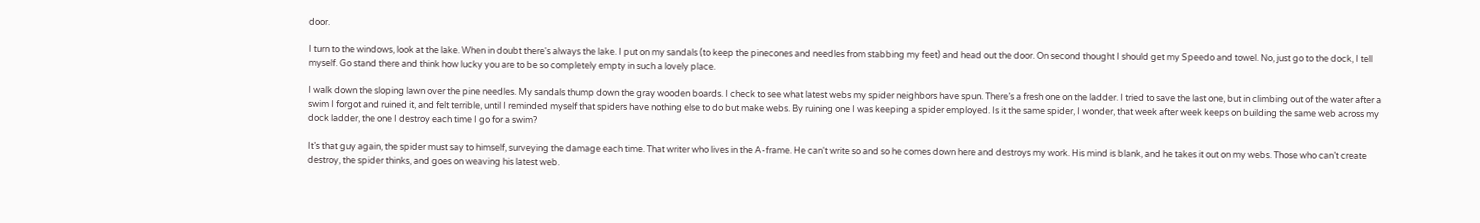door.

I turn to the windows, look at the lake. When in doubt there's always the lake. I put on my sandals (to keep the pinecones and needles from stabbing my feet) and head out the door. On second thought I should get my Speedo and towel. No, just go to the dock, I tell myself. Go stand there and think how lucky you are to be so completely empty in such a lovely place.

I walk down the sloping lawn over the pine needles. My sandals thump down the gray wooden boards. I check to see what latest webs my spider neighbors have spun. There’s a fresh one on the ladder. I tried to save the last one, but in climbing out of the water after a swim I forgot and ruined it, and felt terrible, until I reminded myself that spiders have nothing else to do but make webs. By ruining one I was keeping a spider employed. Is it the same spider, I wonder, that week after week keeps on building the same web across my dock ladder, the one I destroy each time I go for a swim?

It’s that guy again, the spider must say to himself, surveying the damage each time. That writer who lives in the A-frame. He can't write so and so he comes down here and destroys my work. His mind is blank, and he takes it out on my webs. Those who can’t create destroy, the spider thinks, and goes on weaving his latest web.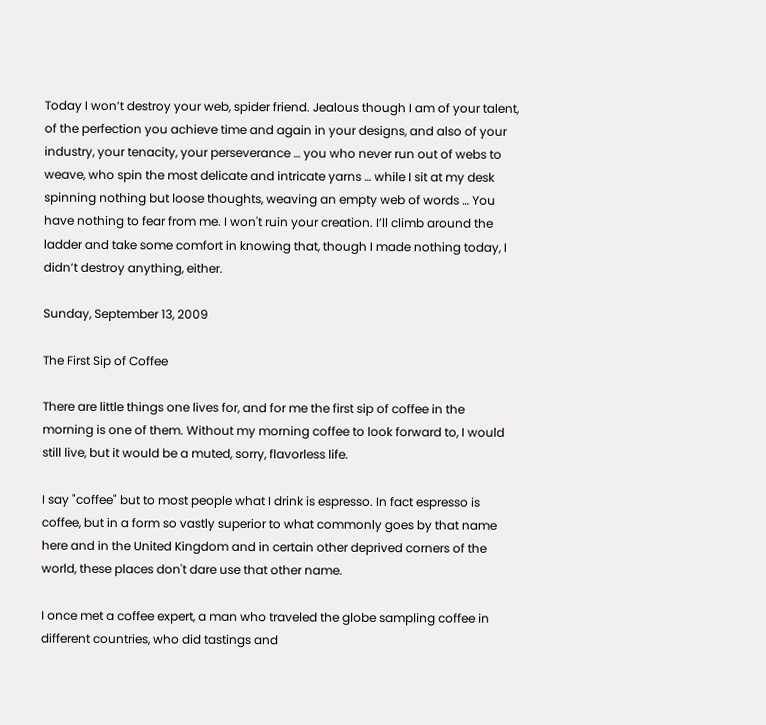Today I won’t destroy your web, spider friend. Jealous though I am of your talent, of the perfection you achieve time and again in your designs, and also of your industry, your tenacity, your perseverance … you who never run out of webs to weave, who spin the most delicate and intricate yarns … while I sit at my desk spinning nothing but loose thoughts, weaving an empty web of words … You have nothing to fear from me. I won't ruin your creation. I’ll climb around the ladder and take some comfort in knowing that, though I made nothing today, I didn’t destroy anything, either.

Sunday, September 13, 2009

The First Sip of Coffee

There are little things one lives for, and for me the first sip of coffee in the morning is one of them. Without my morning coffee to look forward to, I would still live, but it would be a muted, sorry, flavorless life.

I say "coffee" but to most people what I drink is espresso. In fact espresso is coffee, but in a form so vastly superior to what commonly goes by that name here and in the United Kingdom and in certain other deprived corners of the world, these places don't dare use that other name.

I once met a coffee expert, a man who traveled the globe sampling coffee in different countries, who did tastings and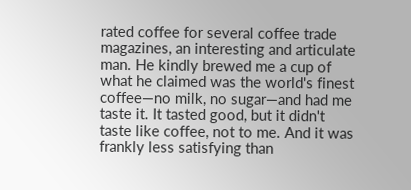rated coffee for several coffee trade magazines, an interesting and articulate man. He kindly brewed me a cup of what he claimed was the world's finest coffee—no milk, no sugar—and had me taste it. It tasted good, but it didn't taste like coffee, not to me. And it was frankly less satisfying than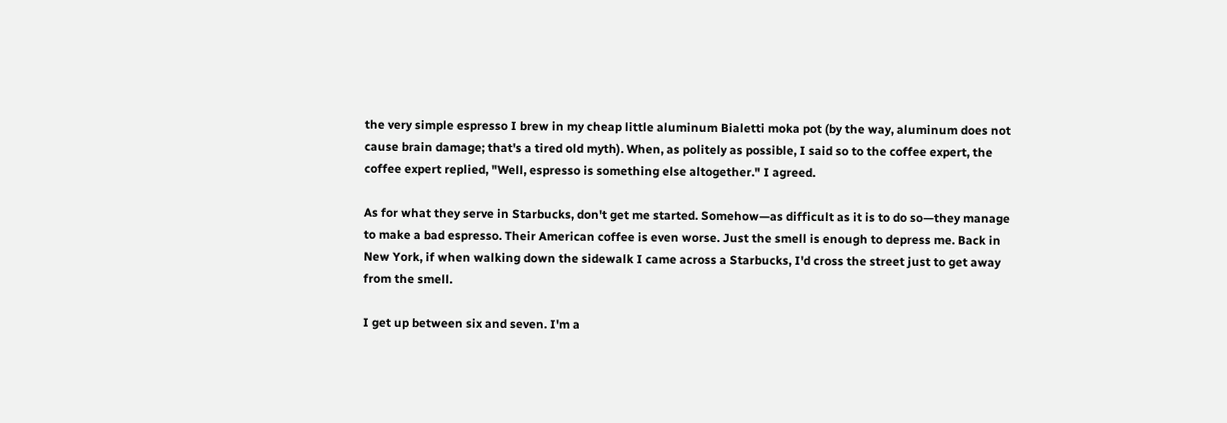the very simple espresso I brew in my cheap little aluminum Bialetti moka pot (by the way, aluminum does not cause brain damage; that's a tired old myth). When, as politely as possible, I said so to the coffee expert, the coffee expert replied, "Well, espresso is something else altogether." I agreed.

As for what they serve in Starbucks, don't get me started. Somehow—as difficult as it is to do so—they manage to make a bad espresso. Their American coffee is even worse. Just the smell is enough to depress me. Back in New York, if when walking down the sidewalk I came across a Starbucks, I'd cross the street just to get away from the smell.

I get up between six and seven. I'm a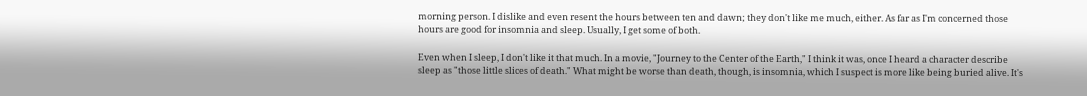morning person. I dislike and even resent the hours between ten and dawn; they don't like me much, either. As far as I'm concerned those hours are good for insomnia and sleep. Usually, I get some of both.

Even when I sleep, I don't like it that much. In a movie, "Journey to the Center of the Earth," I think it was, once I heard a character describe sleep as "those little slices of death." What might be worse than death, though, is insomnia, which I suspect is more like being buried alive. It's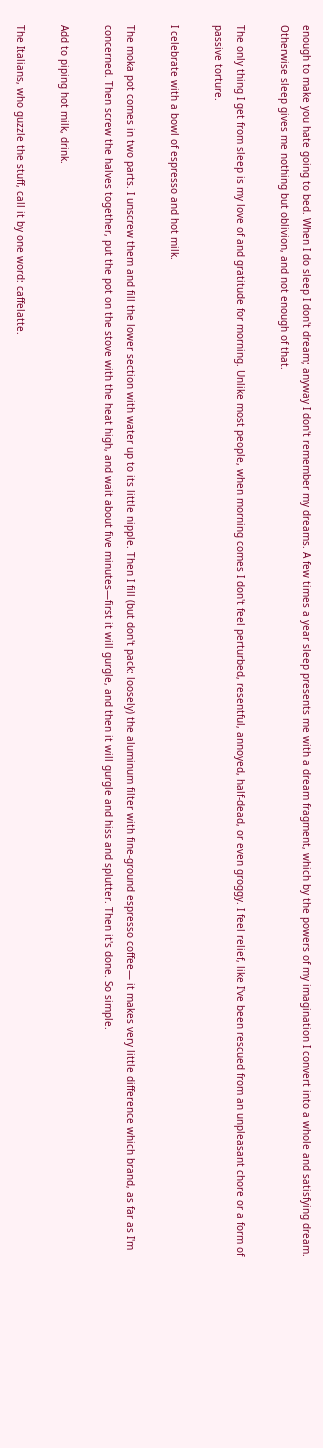enough to make you hate going to bed. When I do sleep I don't dream; anyway I don't remember my dreams. A few times a year sleep presents me with a dream fragment, which by the powers of my imagination I convert into a whole and satisfying dream. Otherwise sleep gives me nothing but oblivion, and not enough of that.

The only thing I get from sleep is my love of and gratitude for morning. Unlike most people, when morning comes I don't feel perturbed, resentful, annoyed, half-dead, or even groggy. I feel relief, like I've been rescued from an unpleasant chore or a form of passive torture.

I celebrate with a bowl of espresso and hot milk.

The moka pot comes in two parts. I unscrew them and fill the lower section with water up to its little nipple. Then I fill (but don't pack: loosely) the aluminum filter with fine-ground espresso coffee— it makes very little difference which brand, as far as I'm concerned. Then screw the halves together, put the pot on the stove with the heat high, and wait about five minutes—first it will gurgle, and then it will gurgle and hiss and splutter. Then it's done. So simple.

Add to piping hot milk, drink.

The Italians, who guzzle the stuff, call it by one word: caffelatte.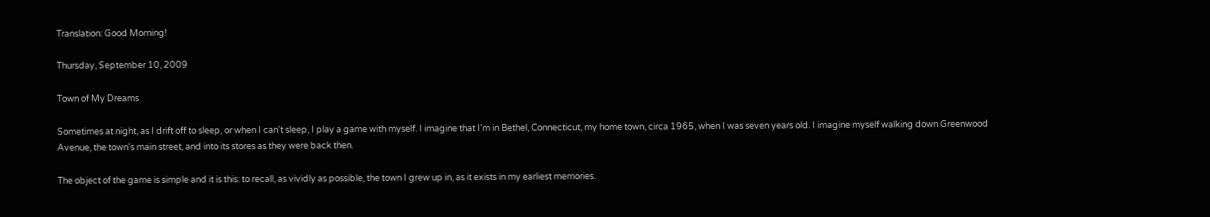Translation: Good Morning!

Thursday, September 10, 2009

Town of My Dreams

Sometimes at night, as I drift off to sleep, or when I can't sleep, I play a game with myself. I imagine that I'm in Bethel, Connecticut, my home town, circa 1965, when I was seven years old. I imagine myself walking down Greenwood Avenue, the town's main street, and into its stores as they were back then.

The object of the game is simple and it is this: to recall, as vividly as possible, the town I grew up in, as it exists in my earliest memories.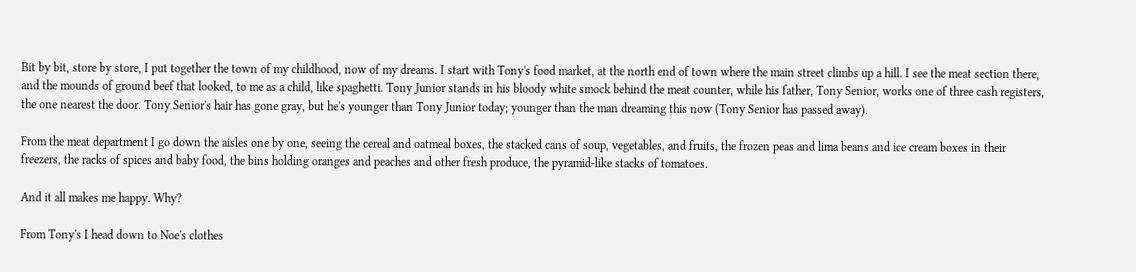Bit by bit, store by store, I put together the town of my childhood, now of my dreams. I start with Tony's food market, at the north end of town where the main street climbs up a hill. I see the meat section there, and the mounds of ground beef that looked, to me as a child, like spaghetti. Tony Junior stands in his bloody white smock behind the meat counter, while his father, Tony Senior, works one of three cash registers, the one nearest the door. Tony Senior's hair has gone gray, but he's younger than Tony Junior today; younger than the man dreaming this now (Tony Senior has passed away).

From the meat department I go down the aisles one by one, seeing the cereal and oatmeal boxes, the stacked cans of soup, vegetables, and fruits, the frozen peas and lima beans and ice cream boxes in their freezers, the racks of spices and baby food, the bins holding oranges and peaches and other fresh produce, the pyramid-like stacks of tomatoes.

And it all makes me happy. Why?

From Tony's I head down to Noe's clothes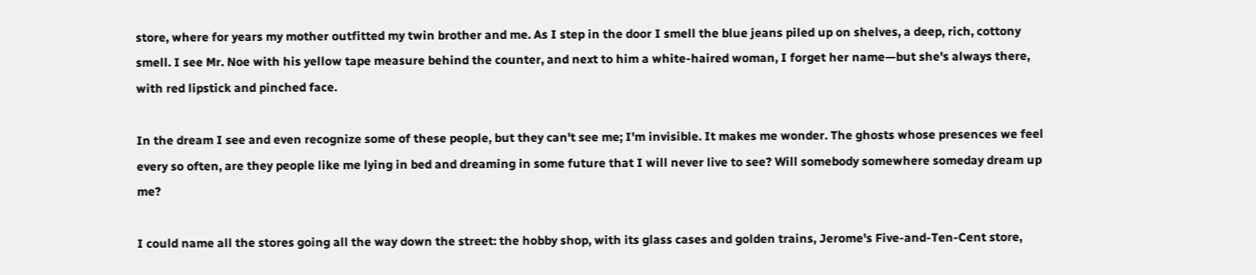store, where for years my mother outfitted my twin brother and me. As I step in the door I smell the blue jeans piled up on shelves, a deep, rich, cottony smell. I see Mr. Noe with his yellow tape measure behind the counter, and next to him a white-haired woman, I forget her name—but she's always there, with red lipstick and pinched face.

In the dream I see and even recognize some of these people, but they can't see me; I'm invisible. It makes me wonder. The ghosts whose presences we feel every so often, are they people like me lying in bed and dreaming in some future that I will never live to see? Will somebody somewhere someday dream up me?

I could name all the stores going all the way down the street: the hobby shop, with its glass cases and golden trains, Jerome's Five-and-Ten-Cent store,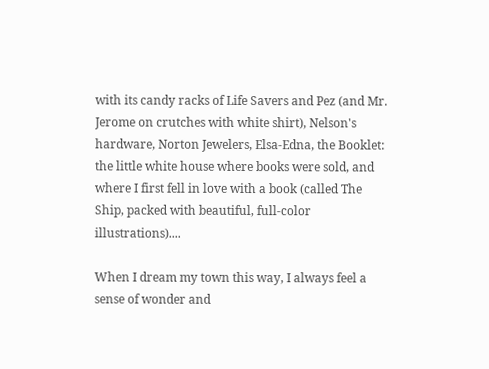with its candy racks of Life Savers and Pez (and Mr. Jerome on crutches with white shirt), Nelson's hardware, Norton Jewelers, Elsa-Edna, the Booklet: the little white house where books were sold, and where I first fell in love with a book (called The Ship, packed with beautiful, full-color illustrations)....

When I dream my town this way, I always feel a sense of wonder and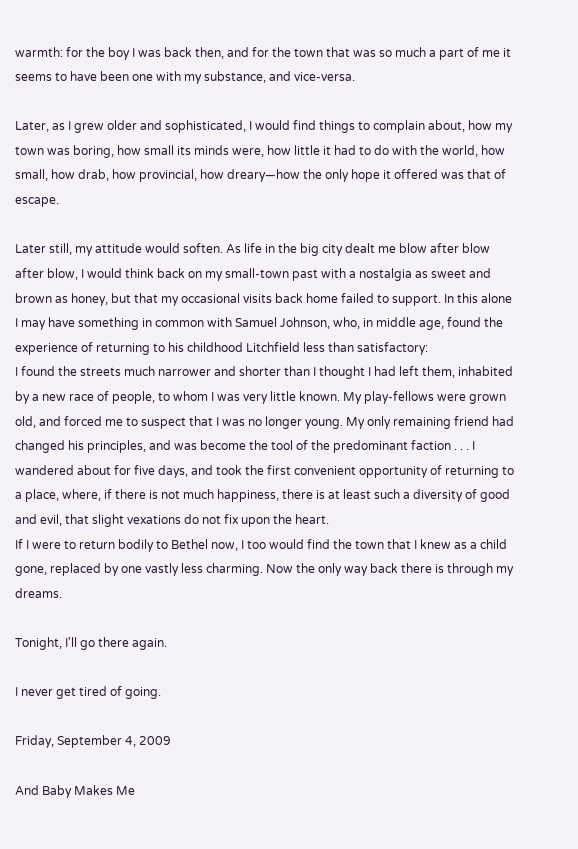warmth: for the boy I was back then, and for the town that was so much a part of me it seems to have been one with my substance, and vice-versa.

Later, as I grew older and sophisticated, I would find things to complain about, how my town was boring, how small its minds were, how little it had to do with the world, how small, how drab, how provincial, how dreary—how the only hope it offered was that of escape.

Later still, my attitude would soften. As life in the big city dealt me blow after blow after blow, I would think back on my small-town past with a nostalgia as sweet and brown as honey, but that my occasional visits back home failed to support. In this alone I may have something in common with Samuel Johnson, who, in middle age, found the experience of returning to his childhood Litchfield less than satisfactory:
I found the streets much narrower and shorter than I thought I had left them, inhabited by a new race of people, to whom I was very little known. My play-fellows were grown old, and forced me to suspect that I was no longer young. My only remaining friend had changed his principles, and was become the tool of the predominant faction . . . I wandered about for five days, and took the first convenient opportunity of returning to a place, where, if there is not much happiness, there is at least such a diversity of good and evil, that slight vexations do not fix upon the heart.
If I were to return bodily to Bethel now, I too would find the town that I knew as a child gone, replaced by one vastly less charming. Now the only way back there is through my dreams.

Tonight, I'll go there again.

I never get tired of going.

Friday, September 4, 2009

And Baby Makes Me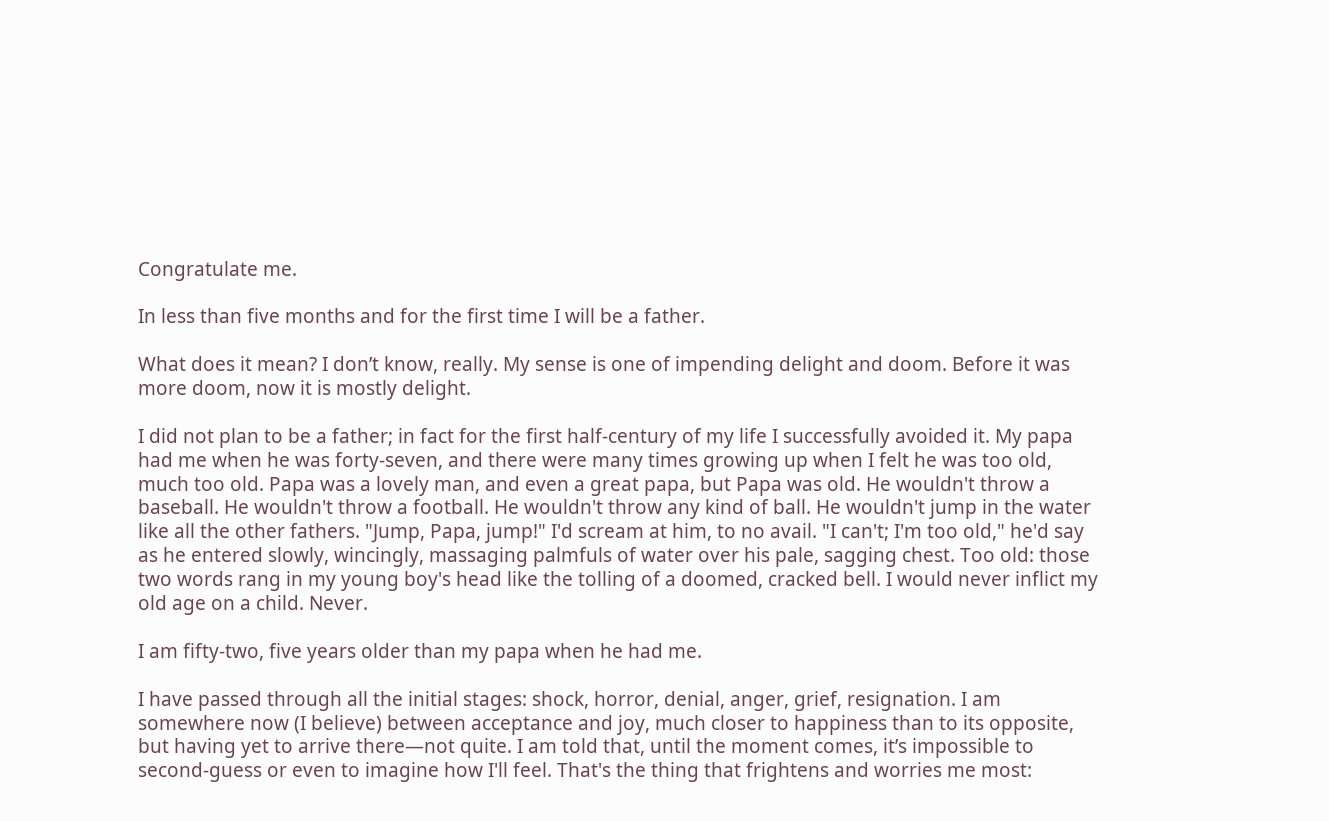Congratulate me.

In less than five months and for the first time I will be a father.

What does it mean? I don’t know, really. My sense is one of impending delight and doom. Before it was more doom, now it is mostly delight.

I did not plan to be a father; in fact for the first half-century of my life I successfully avoided it. My papa had me when he was forty-seven, and there were many times growing up when I felt he was too old, much too old. Papa was a lovely man, and even a great papa, but Papa was old. He wouldn't throw a baseball. He wouldn't throw a football. He wouldn't throw any kind of ball. He wouldn't jump in the water like all the other fathers. "Jump, Papa, jump!" I'd scream at him, to no avail. "I can't; I'm too old," he'd say as he entered slowly, wincingly, massaging palmfuls of water over his pale, sagging chest. Too old: those two words rang in my young boy's head like the tolling of a doomed, cracked bell. I would never inflict my old age on a child. Never.

I am fifty-two, five years older than my papa when he had me.

I have passed through all the initial stages: shock, horror, denial, anger, grief, resignation. I am somewhere now (I believe) between acceptance and joy, much closer to happiness than to its opposite, but having yet to arrive there—not quite. I am told that, until the moment comes, it’s impossible to second-guess or even to imagine how I'll feel. That's the thing that frightens and worries me most: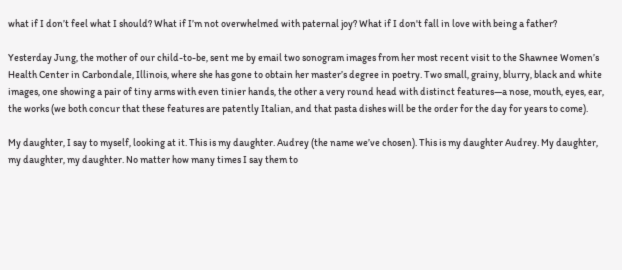what if I don’t feel what I should? What if I’m not overwhelmed with paternal joy? What if I don't fall in love with being a father?

Yesterday Jung, the mother of our child-to-be, sent me by email two sonogram images from her most recent visit to the Shawnee Women’s Health Center in Carbondale, Illinois, where she has gone to obtain her master’s degree in poetry. Two small, grainy, blurry, black and white images, one showing a pair of tiny arms with even tinier hands, the other a very round head with distinct features—a nose, mouth, eyes, ear, the works (we both concur that these features are patently Italian, and that pasta dishes will be the order for the day for years to come).

My daughter, I say to myself, looking at it. This is my daughter. Audrey (the name we’ve chosen). This is my daughter Audrey. My daughter, my daughter, my daughter. No matter how many times I say them to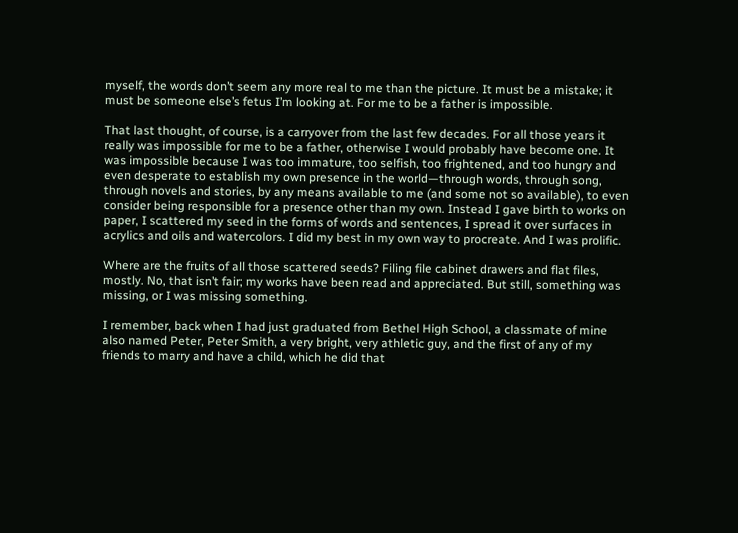myself, the words don’t seem any more real to me than the picture. It must be a mistake; it must be someone else’s fetus I’m looking at. For me to be a father is impossible.

That last thought, of course, is a carryover from the last few decades. For all those years it really was impossible for me to be a father, otherwise I would probably have become one. It was impossible because I was too immature, too selfish, too frightened, and too hungry and even desperate to establish my own presence in the world—through words, through song, through novels and stories, by any means available to me (and some not so available), to even consider being responsible for a presence other than my own. Instead I gave birth to works on paper, I scattered my seed in the forms of words and sentences, I spread it over surfaces in acrylics and oils and watercolors. I did my best in my own way to procreate. And I was prolific.

Where are the fruits of all those scattered seeds? Filing file cabinet drawers and flat files, mostly. No, that isn’t fair; my works have been read and appreciated. But still, something was missing, or I was missing something.

I remember, back when I had just graduated from Bethel High School, a classmate of mine also named Peter, Peter Smith, a very bright, very athletic guy, and the first of any of my friends to marry and have a child, which he did that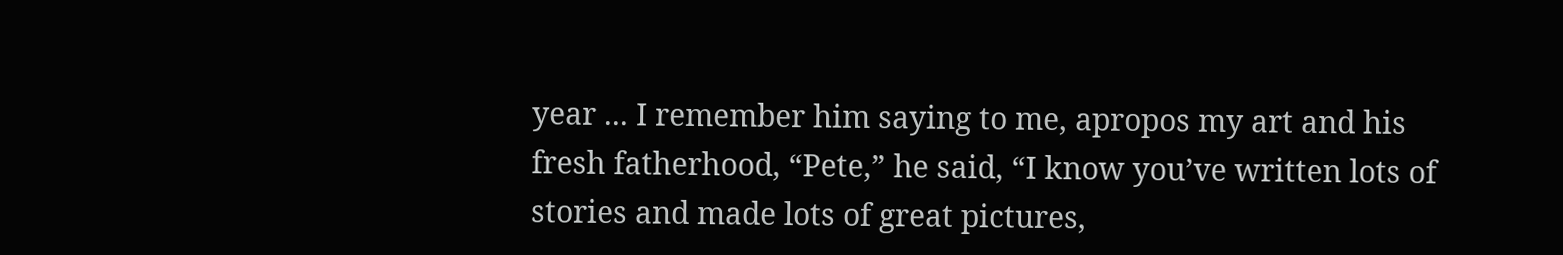year ... I remember him saying to me, apropos my art and his fresh fatherhood, “Pete,” he said, “I know you’ve written lots of stories and made lots of great pictures,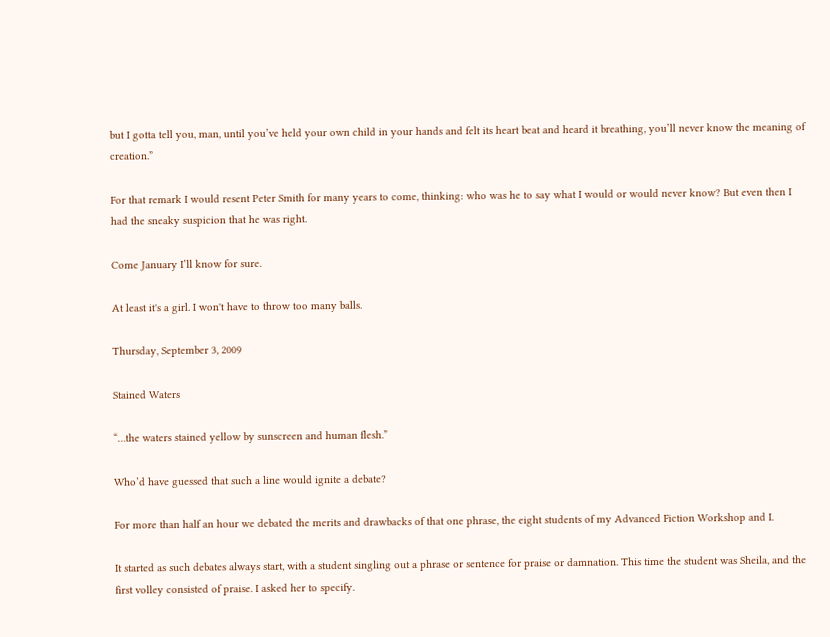but I gotta tell you, man, until you’ve held your own child in your hands and felt its heart beat and heard it breathing, you’ll never know the meaning of creation.”

For that remark I would resent Peter Smith for many years to come, thinking: who was he to say what I would or would never know? But even then I had the sneaky suspicion that he was right.

Come January I’ll know for sure.

At least it's a girl. I won't have to throw too many balls.

Thursday, September 3, 2009

Stained Waters

“…the waters stained yellow by sunscreen and human flesh.”

Who’d have guessed that such a line would ignite a debate?

For more than half an hour we debated the merits and drawbacks of that one phrase, the eight students of my Advanced Fiction Workshop and I.

It started as such debates always start, with a student singling out a phrase or sentence for praise or damnation. This time the student was Sheila, and the first volley consisted of praise. I asked her to specify.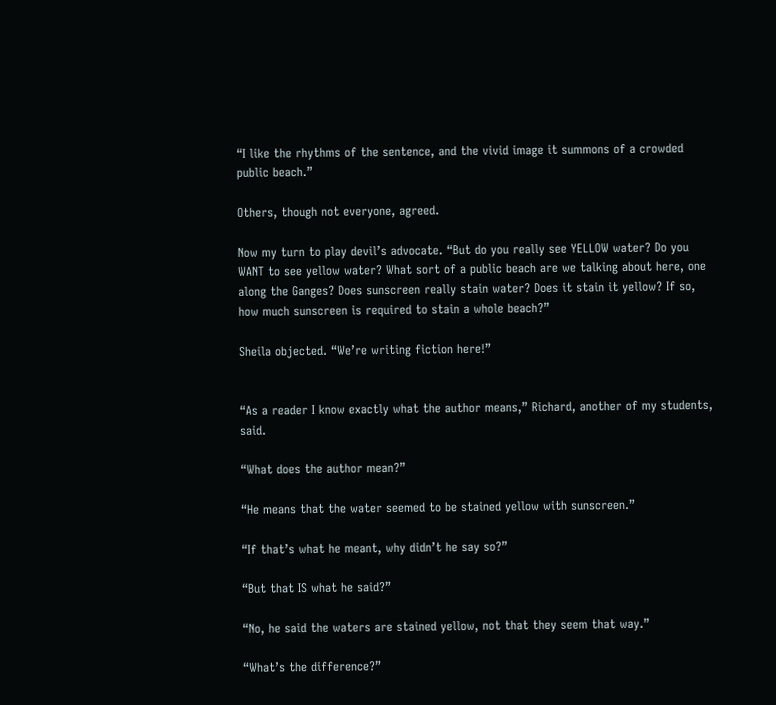“I like the rhythms of the sentence, and the vivid image it summons of a crowded public beach.”

Others, though not everyone, agreed.

Now my turn to play devil’s advocate. “But do you really see YELLOW water? Do you WANT to see yellow water? What sort of a public beach are we talking about here, one along the Ganges? Does sunscreen really stain water? Does it stain it yellow? If so, how much sunscreen is required to stain a whole beach?”

Sheila objected. “We’re writing fiction here!”


“As a reader I know exactly what the author means,” Richard, another of my students, said.

“What does the author mean?”

“He means that the water seemed to be stained yellow with sunscreen.”

“If that’s what he meant, why didn’t he say so?”

“But that IS what he said?”

“No, he said the waters are stained yellow, not that they seem that way.”

“What’s the difference?”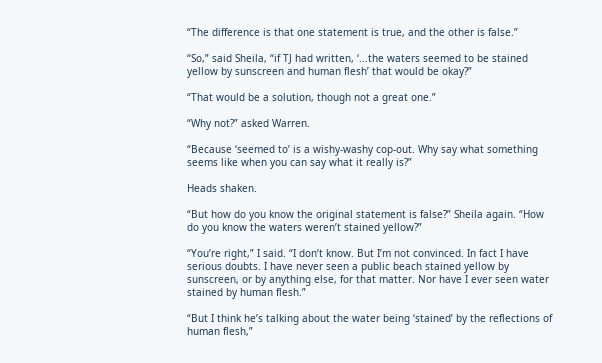“The difference is that one statement is true, and the other is false.”

“So,” said Sheila, “if TJ had written, ‘...the waters seemed to be stained yellow by sunscreen and human flesh’ that would be okay?”

“That would be a solution, though not a great one.”

“Why not?” asked Warren.

“Because ‘seemed to’ is a wishy-washy cop-out. Why say what something seems like when you can say what it really is?”

Heads shaken.

“But how do you know the original statement is false?” Sheila again. “How do you know the waters weren’t stained yellow?”

“You’re right,” I said. “I don’t know. But I’m not convinced. In fact I have serious doubts. I have never seen a public beach stained yellow by sunscreen, or by anything else, for that matter. Nor have I ever seen water stained by human flesh.”

“But I think he’s talking about the water being ‘stained’ by the reflections of human flesh,”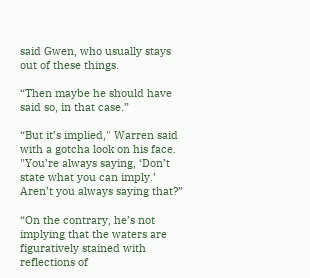said Gwen, who usually stays out of these things.

“Then maybe he should have said so, in that case.”

“But it’s implied," Warren said with a gotcha look on his face. "You’re always saying, ‘Don’t state what you can imply.’ Aren’t you always saying that?”

“On the contrary, he’s not implying that the waters are figuratively stained with reflections of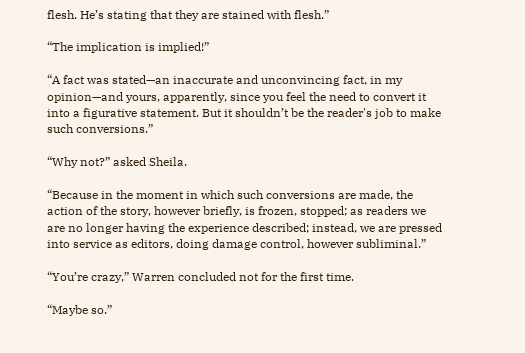flesh. He’s stating that they are stained with flesh.”

“The implication is implied!”

“A fact was stated—an inaccurate and unconvincing fact, in my opinion—and yours, apparently, since you feel the need to convert it into a figurative statement. But it shouldn’t be the reader's job to make such conversions.”

“Why not?” asked Sheila.

“Because in the moment in which such conversions are made, the action of the story, however briefly, is frozen, stopped; as readers we are no longer having the experience described; instead, we are pressed into service as editors, doing damage control, however subliminal.”

“You’re crazy,” Warren concluded not for the first time.

“Maybe so.”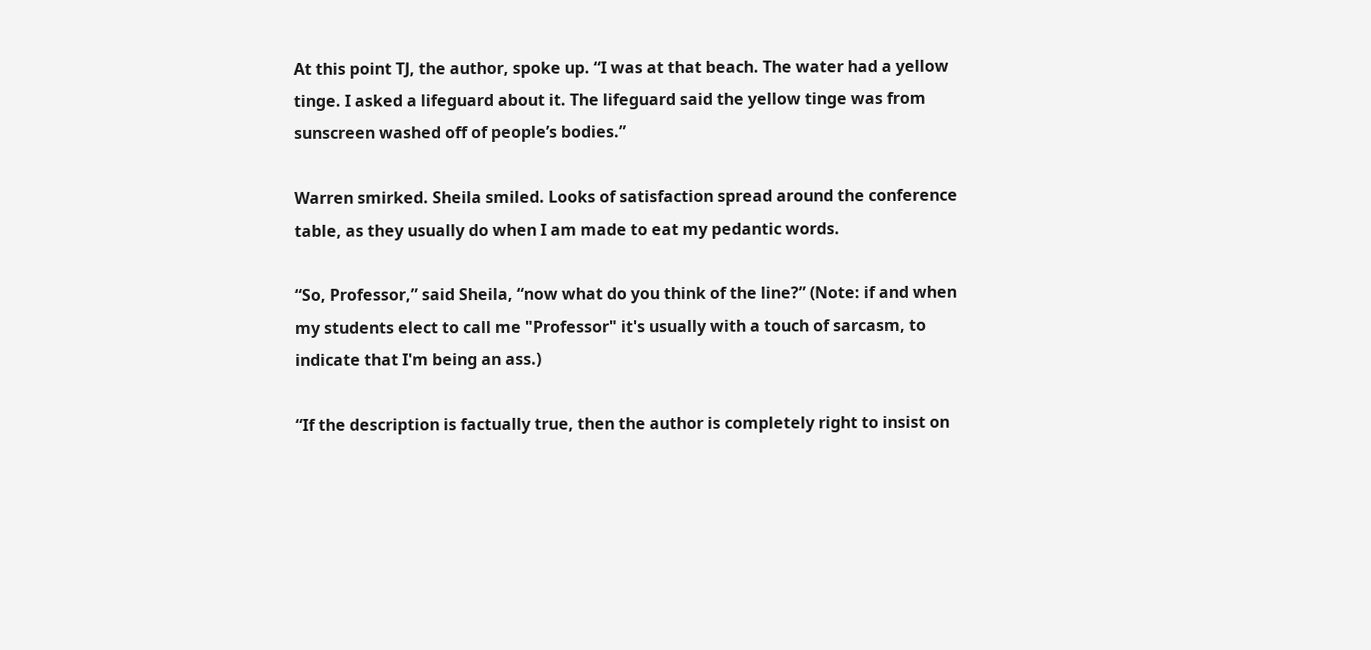At this point TJ, the author, spoke up. “I was at that beach. The water had a yellow tinge. I asked a lifeguard about it. The lifeguard said the yellow tinge was from sunscreen washed off of people’s bodies.”

Warren smirked. Sheila smiled. Looks of satisfaction spread around the conference table, as they usually do when I am made to eat my pedantic words.

“So, Professor,” said Sheila, “now what do you think of the line?” (Note: if and when my students elect to call me "Professor" it's usually with a touch of sarcasm, to indicate that I'm being an ass.)

“If the description is factually true, then the author is completely right to insist on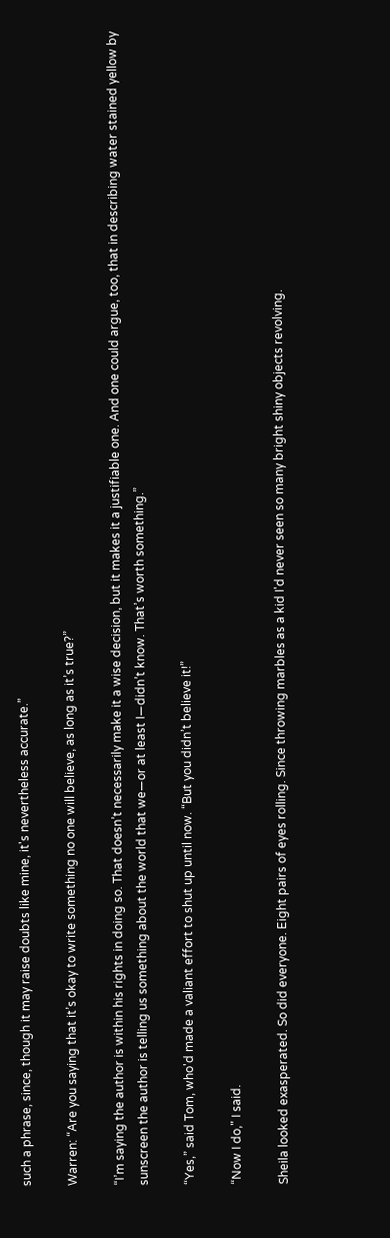such a phrase, since, though it may raise doubts like mine, it's nevertheless accurate.”

Warren: “Are you saying that it’s okay to write something no one will believe, as long as it’s true?”

“I’m saying the author is within his rights in doing so. That doesn’t necessarily make it a wise decision, but it makes it a justifiable one. And one could argue, too, that in describing water stained yellow by sunscreen the author is telling us something about the world that we—or at least I—didn’t know. That’s worth something.”

“Yes,” said Tom, who'd made a valiant effort to shut up until now. “But you didn’t believe it!”

“Now I do," I said.

Sheila looked exasperated. So did everyone. Eight pairs of eyes rolling. Since throwing marbles as a kid I'd never seen so many bright shiny objects revolving.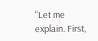“Let me explain. First,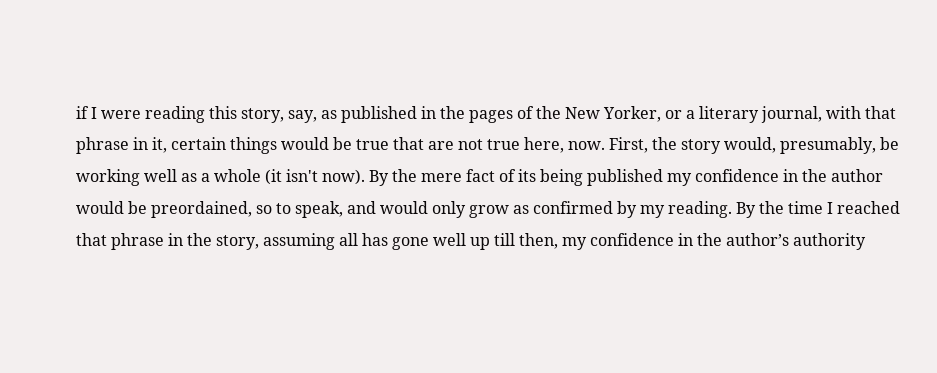if I were reading this story, say, as published in the pages of the New Yorker, or a literary journal, with that phrase in it, certain things would be true that are not true here, now. First, the story would, presumably, be working well as a whole (it isn't now). By the mere fact of its being published my confidence in the author would be preordained, so to speak, and would only grow as confirmed by my reading. By the time I reached that phrase in the story, assuming all has gone well up till then, my confidence in the author’s authority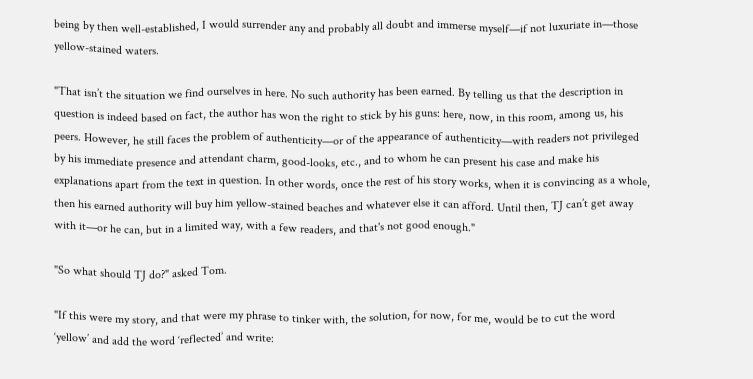being by then well-established, I would surrender any and probably all doubt and immerse myself—if not luxuriate in—those yellow-stained waters.

"That isn’t the situation we find ourselves in here. No such authority has been earned. By telling us that the description in question is indeed based on fact, the author has won the right to stick by his guns: here, now, in this room, among us, his peers. However, he still faces the problem of authenticity—or of the appearance of authenticity—with readers not privileged by his immediate presence and attendant charm, good-looks, etc., and to whom he can present his case and make his explanations apart from the text in question. In other words, once the rest of his story works, when it is convincing as a whole, then his earned authority will buy him yellow-stained beaches and whatever else it can afford. Until then, TJ can’t get away with it—or he can, but in a limited way, with a few readers, and that's not good enough."

"So what should TJ do?" asked Tom.

"If this were my story, and that were my phrase to tinker with, the solution, for now, for me, would be to cut the word ‘yellow’ and add the word ‘reflected’ and write: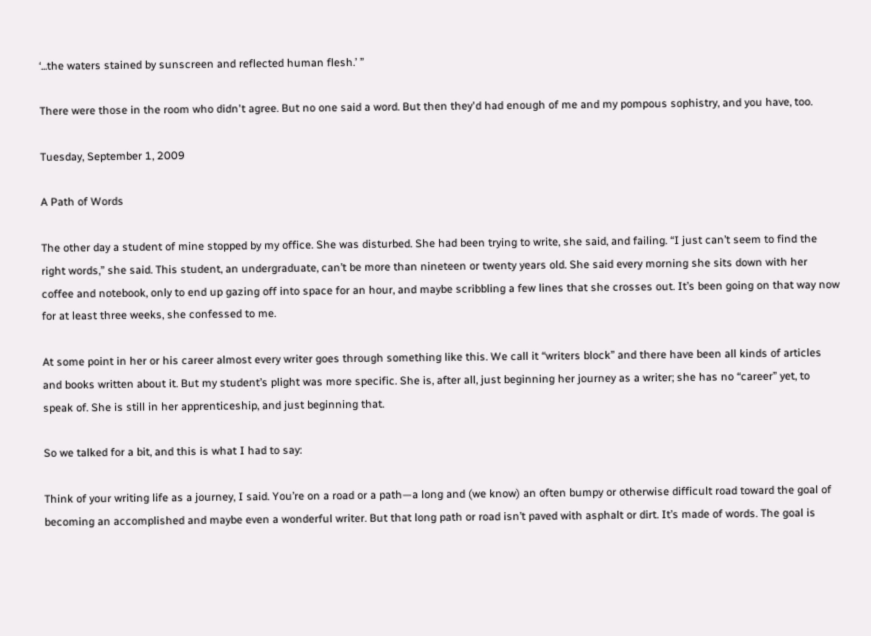‘...the waters stained by sunscreen and reflected human flesh.’ ”

There were those in the room who didn't agree. But no one said a word. But then they'd had enough of me and my pompous sophistry, and you have, too.

Tuesday, September 1, 2009

A Path of Words

The other day a student of mine stopped by my office. She was disturbed. She had been trying to write, she said, and failing. “I just can’t seem to find the right words,” she said. This student, an undergraduate, can’t be more than nineteen or twenty years old. She said every morning she sits down with her coffee and notebook, only to end up gazing off into space for an hour, and maybe scribbling a few lines that she crosses out. It’s been going on that way now for at least three weeks, she confessed to me.

At some point in her or his career almost every writer goes through something like this. We call it “writers block” and there have been all kinds of articles and books written about it. But my student’s plight was more specific. She is, after all, just beginning her journey as a writer; she has no “career” yet, to speak of. She is still in her apprenticeship, and just beginning that.

So we talked for a bit, and this is what I had to say:

Think of your writing life as a journey, I said. You’re on a road or a path—a long and (we know) an often bumpy or otherwise difficult road toward the goal of becoming an accomplished and maybe even a wonderful writer. But that long path or road isn’t paved with asphalt or dirt. It’s made of words. The goal is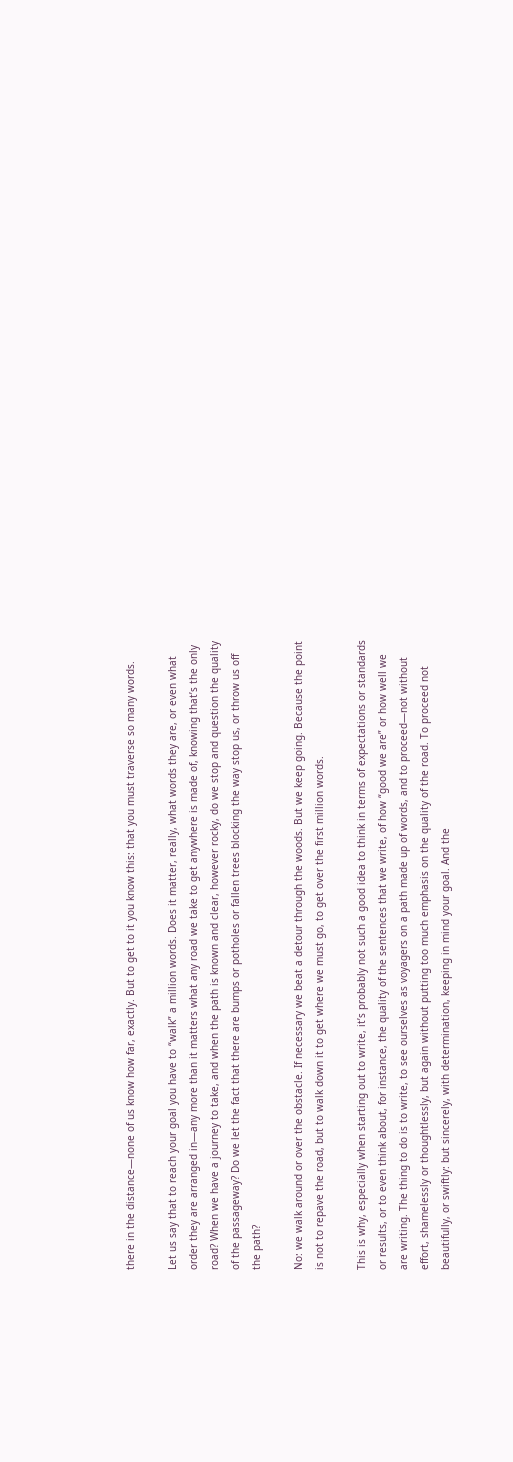there in the distance—none of us know how far, exactly. But to get to it you know this: that you must traverse so many words.

Let us say that to reach your goal you have to “walk” a million words. Does it matter, really, what words they are, or even what order they are arranged in—any more than it matters what any road we take to get anywhere is made of, knowing that’s the only road? When we have a journey to take, and when the path is known and clear, however rocky, do we stop and question the quality of the passageway? Do we let the fact that there are bumps or potholes or fallen trees blocking the way stop us, or throw us off the path?

No: we walk around or over the obstacle. If necessary we beat a detour through the woods. But we keep going. Because the point is not to repave the road, but to walk down it to get where we must go, to get over the first million words.

This is why, especially when starting out to write, it’s probably not such a good idea to think in terms of expectations or standards or results, or to even think about, for instance, the quality of the sentences that we write, of how “good we are” or how well we are writing. The thing to do is to write, to see ourselves as voyagers on a path made up of words, and to proceed—not without effort, shamelessly or thoughtlessly, but again without putting too much emphasis on the quality of the road. To proceed not beautifully, or swiftly: but sincerely, with determination, keeping in mind your goal. And the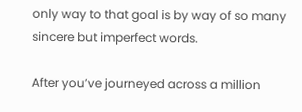only way to that goal is by way of so many sincere but imperfect words.

After you’ve journeyed across a million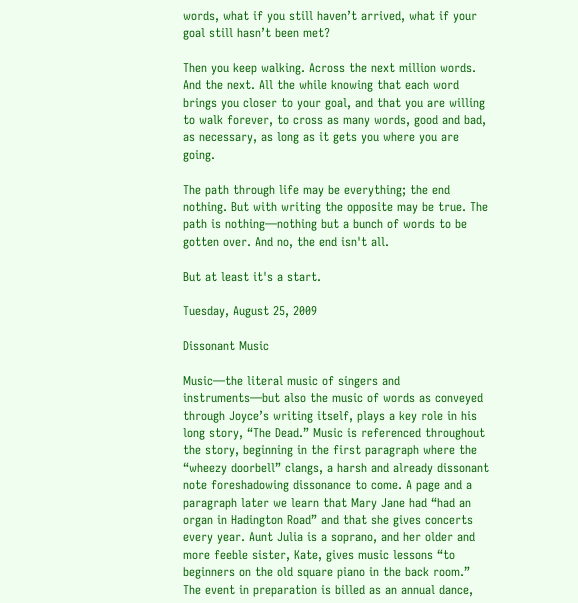words, what if you still haven’t arrived, what if your goal still hasn’t been met?

Then you keep walking. Across the next million words. And the next. All the while knowing that each word brings you closer to your goal, and that you are willing to walk forever, to cross as many words, good and bad, as necessary, as long as it gets you where you are going.

The path through life may be everything; the end nothing. But with writing the opposite may be true. The path is nothing—nothing but a bunch of words to be gotten over. And no, the end isn't all.

But at least it's a start.

Tuesday, August 25, 2009

Dissonant Music

Music—the literal music of singers and instruments—but also the music of words as conveyed through Joyce’s writing itself, plays a key role in his long story, “The Dead.” Music is referenced throughout the story, beginning in the first paragraph where the “wheezy doorbell” clangs, a harsh and already dissonant note foreshadowing dissonance to come. A page and a paragraph later we learn that Mary Jane had “had an organ in Hadington Road” and that she gives concerts every year. Aunt Julia is a soprano, and her older and more feeble sister, Kate, gives music lessons “to beginners on the old square piano in the back room.” The event in preparation is billed as an annual dance,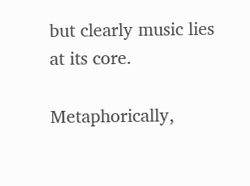but clearly music lies at its core.

Metaphorically,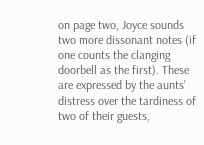on page two, Joyce sounds two more dissonant notes (if one counts the clanging doorbell as the first). These are expressed by the aunts’ distress over the tardiness of two of their guests,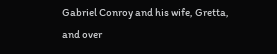Gabriel Conroy and his wife, Gretta, and over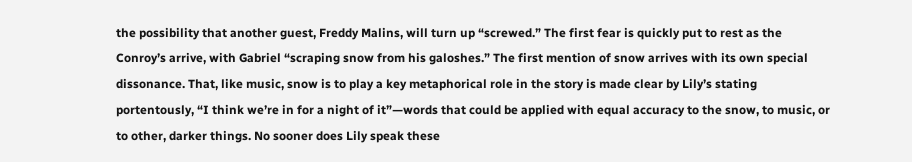the possibility that another guest, Freddy Malins, will turn up “screwed.” The first fear is quickly put to rest as the Conroy’s arrive, with Gabriel “scraping snow from his galoshes.” The first mention of snow arrives with its own special dissonance. That, like music, snow is to play a key metaphorical role in the story is made clear by Lily’s stating portentously, “I think we’re in for a night of it”—words that could be applied with equal accuracy to the snow, to music, or to other, darker things. No sooner does Lily speak these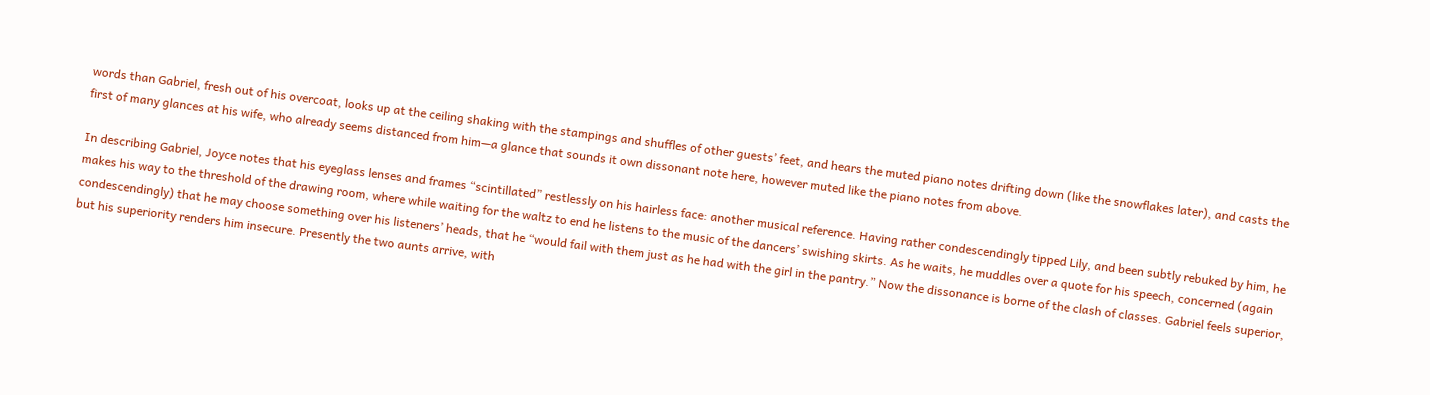words than Gabriel, fresh out of his overcoat, looks up at the ceiling shaking with the stampings and shuffles of other guests’ feet, and hears the muted piano notes drifting down (like the snowflakes later), and casts the first of many glances at his wife, who already seems distanced from him—a glance that sounds it own dissonant note here, however muted like the piano notes from above.

In describing Gabriel, Joyce notes that his eyeglass lenses and frames “scintillated” restlessly on his hairless face: another musical reference. Having rather condescendingly tipped Lily, and been subtly rebuked by him, he makes his way to the threshold of the drawing room, where while waiting for the waltz to end he listens to the music of the dancers’ swishing skirts. As he waits, he muddles over a quote for his speech, concerned (again condescendingly) that he may choose something over his listeners’ heads, that he “would fail with them just as he had with the girl in the pantry.” Now the dissonance is borne of the clash of classes. Gabriel feels superior, but his superiority renders him insecure. Presently the two aunts arrive, with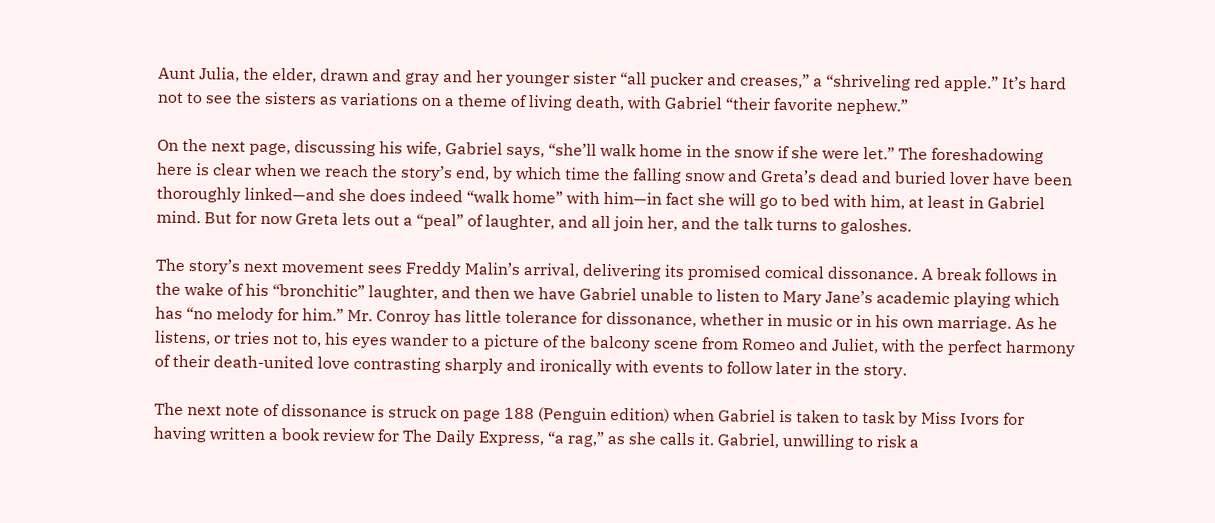Aunt Julia, the elder, drawn and gray and her younger sister “all pucker and creases,” a “shriveling red apple.” It’s hard not to see the sisters as variations on a theme of living death, with Gabriel “their favorite nephew.”

On the next page, discussing his wife, Gabriel says, “she’ll walk home in the snow if she were let.” The foreshadowing here is clear when we reach the story’s end, by which time the falling snow and Greta’s dead and buried lover have been thoroughly linked—and she does indeed “walk home” with him—in fact she will go to bed with him, at least in Gabriel mind. But for now Greta lets out a “peal” of laughter, and all join her, and the talk turns to galoshes.

The story’s next movement sees Freddy Malin’s arrival, delivering its promised comical dissonance. A break follows in the wake of his “bronchitic” laughter, and then we have Gabriel unable to listen to Mary Jane’s academic playing which has “no melody for him.” Mr. Conroy has little tolerance for dissonance, whether in music or in his own marriage. As he listens, or tries not to, his eyes wander to a picture of the balcony scene from Romeo and Juliet, with the perfect harmony of their death-united love contrasting sharply and ironically with events to follow later in the story.

The next note of dissonance is struck on page 188 (Penguin edition) when Gabriel is taken to task by Miss Ivors for having written a book review for The Daily Express, “a rag,” as she calls it. Gabriel, unwilling to risk a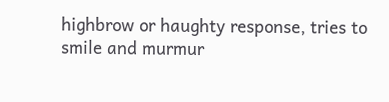highbrow or haughty response, tries to smile and murmur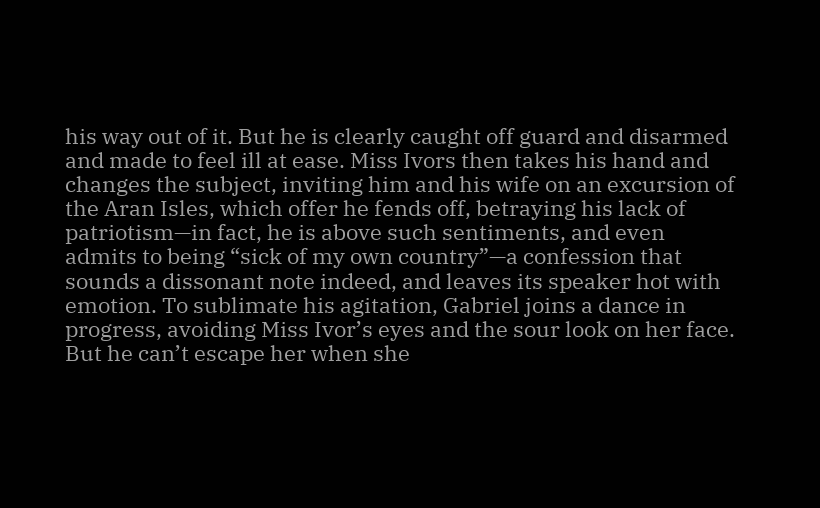his way out of it. But he is clearly caught off guard and disarmed and made to feel ill at ease. Miss Ivors then takes his hand and changes the subject, inviting him and his wife on an excursion of the Aran Isles, which offer he fends off, betraying his lack of patriotism—in fact, he is above such sentiments, and even admits to being “sick of my own country”—a confession that sounds a dissonant note indeed, and leaves its speaker hot with emotion. To sublimate his agitation, Gabriel joins a dance in progress, avoiding Miss Ivor’s eyes and the sour look on her face. But he can’t escape her when she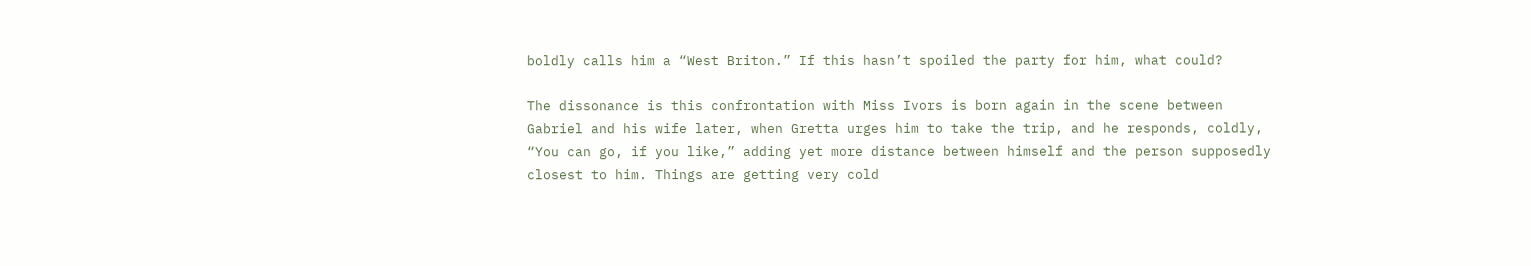boldly calls him a “West Briton.” If this hasn’t spoiled the party for him, what could?

The dissonance is this confrontation with Miss Ivors is born again in the scene between Gabriel and his wife later, when Gretta urges him to take the trip, and he responds, coldly, “You can go, if you like,” adding yet more distance between himself and the person supposedly closest to him. Things are getting very cold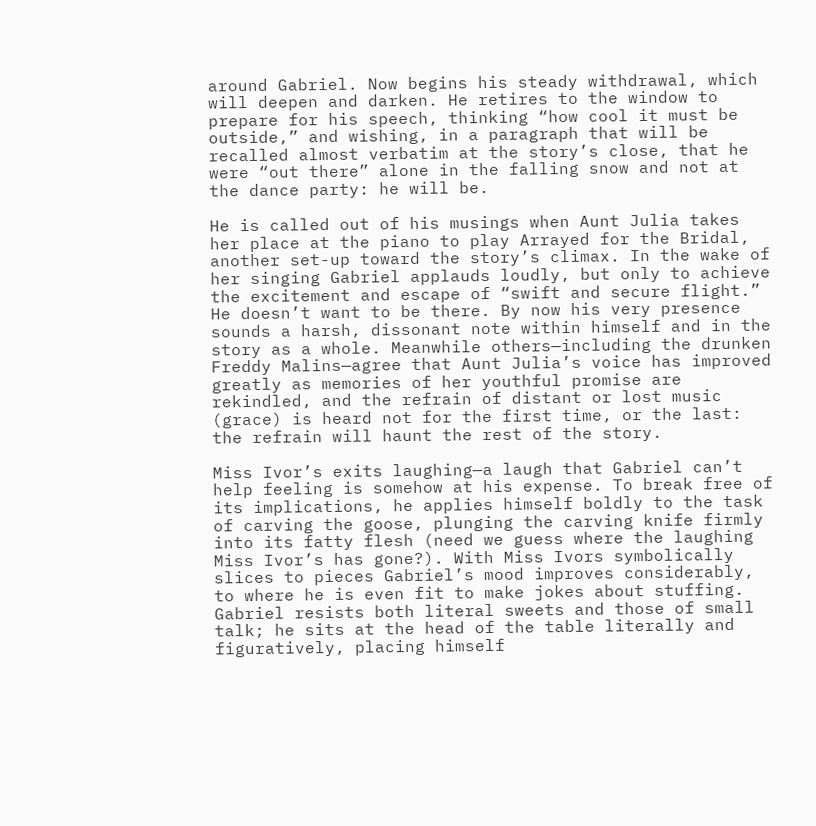around Gabriel. Now begins his steady withdrawal, which will deepen and darken. He retires to the window to prepare for his speech, thinking “how cool it must be outside,” and wishing, in a paragraph that will be recalled almost verbatim at the story’s close, that he were “out there” alone in the falling snow and not at the dance party: he will be.

He is called out of his musings when Aunt Julia takes her place at the piano to play Arrayed for the Bridal, another set-up toward the story’s climax. In the wake of her singing Gabriel applauds loudly, but only to achieve the excitement and escape of “swift and secure flight.” He doesn’t want to be there. By now his very presence sounds a harsh, dissonant note within himself and in the story as a whole. Meanwhile others—including the drunken Freddy Malins—agree that Aunt Julia’s voice has improved greatly as memories of her youthful promise are rekindled, and the refrain of distant or lost music (grace) is heard not for the first time, or the last: the refrain will haunt the rest of the story.

Miss Ivor’s exits laughing—a laugh that Gabriel can’t help feeling is somehow at his expense. To break free of its implications, he applies himself boldly to the task of carving the goose, plunging the carving knife firmly into its fatty flesh (need we guess where the laughing Miss Ivor’s has gone?). With Miss Ivors symbolically slices to pieces Gabriel’s mood improves considerably, to where he is even fit to make jokes about stuffing. Gabriel resists both literal sweets and those of small talk; he sits at the head of the table literally and figuratively, placing himself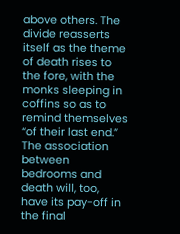above others. The divide reasserts itself as the theme of death rises to the fore, with the monks sleeping in coffins so as to remind themselves “of their last end.” The association between bedrooms and death will, too, have its pay-off in the final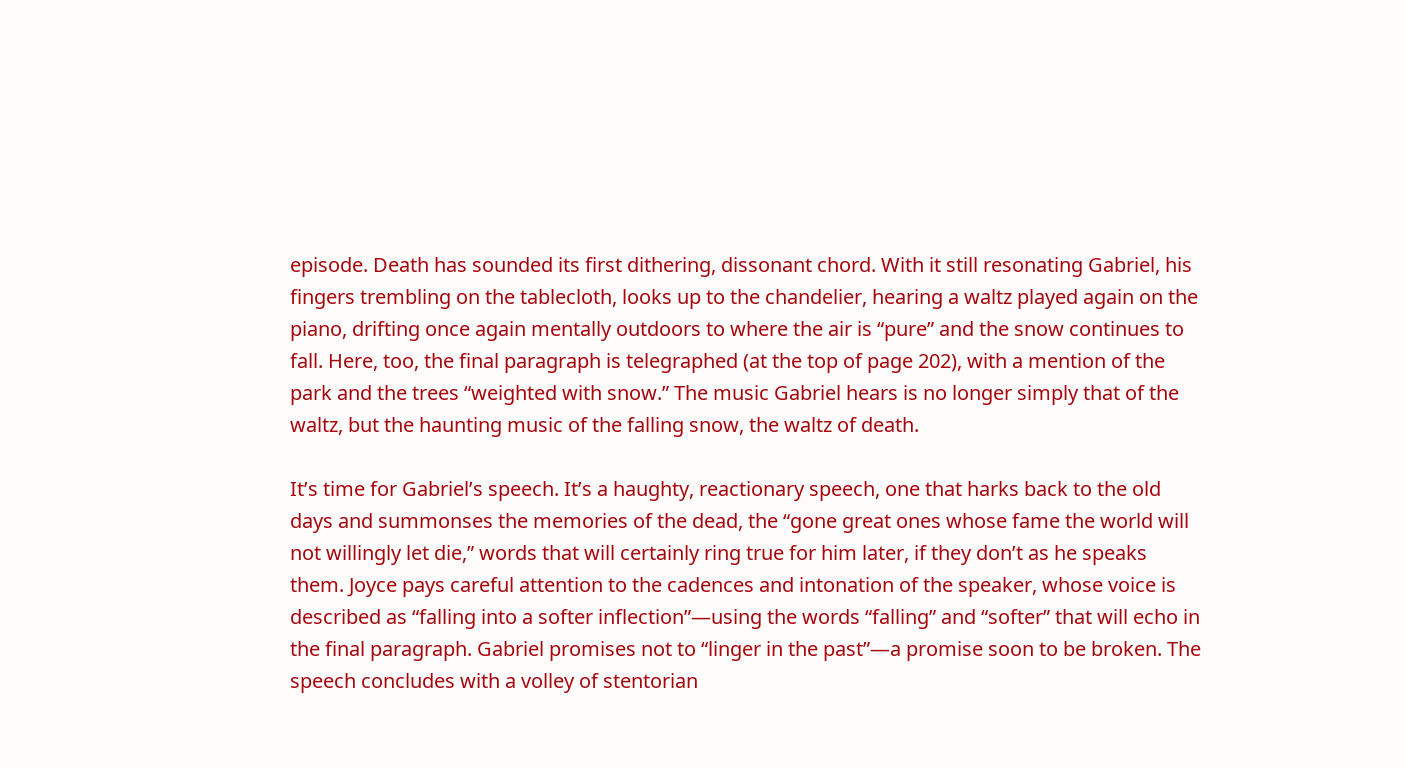episode. Death has sounded its first dithering, dissonant chord. With it still resonating Gabriel, his fingers trembling on the tablecloth, looks up to the chandelier, hearing a waltz played again on the piano, drifting once again mentally outdoors to where the air is “pure” and the snow continues to fall. Here, too, the final paragraph is telegraphed (at the top of page 202), with a mention of the park and the trees “weighted with snow.” The music Gabriel hears is no longer simply that of the waltz, but the haunting music of the falling snow, the waltz of death.

It’s time for Gabriel’s speech. It’s a haughty, reactionary speech, one that harks back to the old days and summonses the memories of the dead, the “gone great ones whose fame the world will not willingly let die,” words that will certainly ring true for him later, if they don’t as he speaks them. Joyce pays careful attention to the cadences and intonation of the speaker, whose voice is described as “falling into a softer inflection”—using the words “falling” and “softer” that will echo in the final paragraph. Gabriel promises not to “linger in the past”—a promise soon to be broken. The speech concludes with a volley of stentorian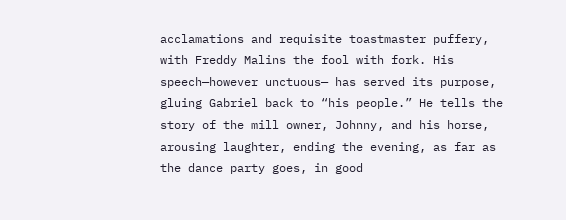acclamations and requisite toastmaster puffery, with Freddy Malins the fool with fork. His speech—however unctuous— has served its purpose, gluing Gabriel back to “his people.” He tells the story of the mill owner, Johnny, and his horse, arousing laughter, ending the evening, as far as the dance party goes, in good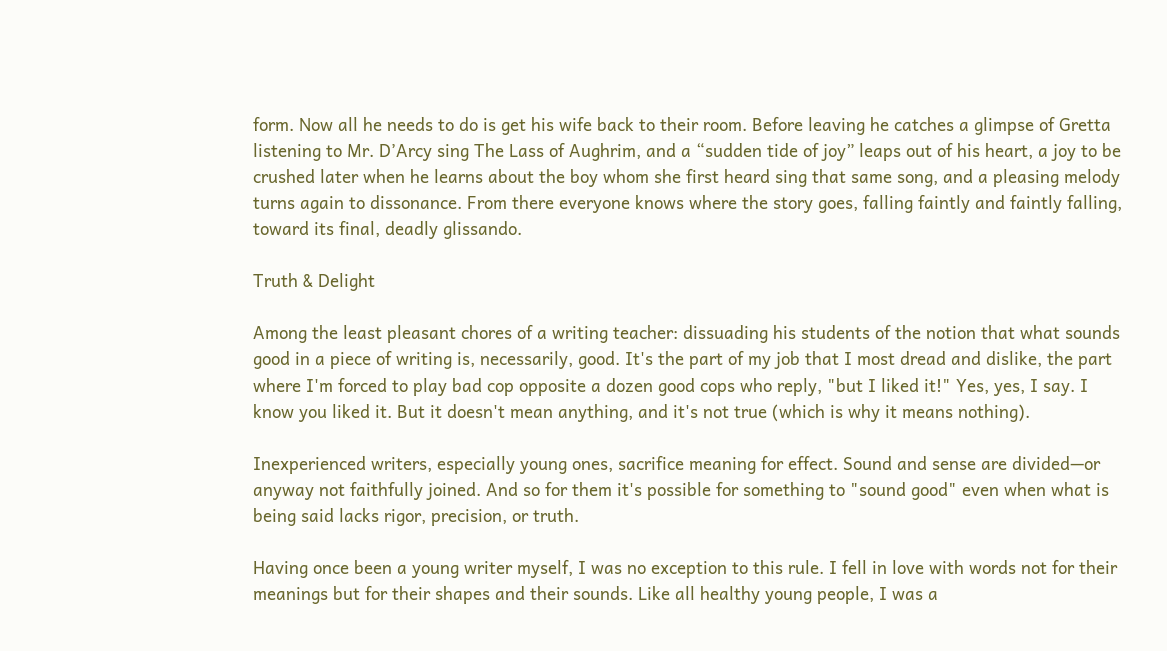form. Now all he needs to do is get his wife back to their room. Before leaving he catches a glimpse of Gretta listening to Mr. D’Arcy sing The Lass of Aughrim, and a “sudden tide of joy” leaps out of his heart, a joy to be crushed later when he learns about the boy whom she first heard sing that same song, and a pleasing melody turns again to dissonance. From there everyone knows where the story goes, falling faintly and faintly falling, toward its final, deadly glissando.

Truth & Delight

Among the least pleasant chores of a writing teacher: dissuading his students of the notion that what sounds good in a piece of writing is, necessarily, good. It's the part of my job that I most dread and dislike, the part where I'm forced to play bad cop opposite a dozen good cops who reply, "but I liked it!" Yes, yes, I say. I know you liked it. But it doesn't mean anything, and it's not true (which is why it means nothing).

Inexperienced writers, especially young ones, sacrifice meaning for effect. Sound and sense are divided—or anyway not faithfully joined. And so for them it's possible for something to "sound good" even when what is being said lacks rigor, precision, or truth.

Having once been a young writer myself, I was no exception to this rule. I fell in love with words not for their meanings but for their shapes and their sounds. Like all healthy young people, I was a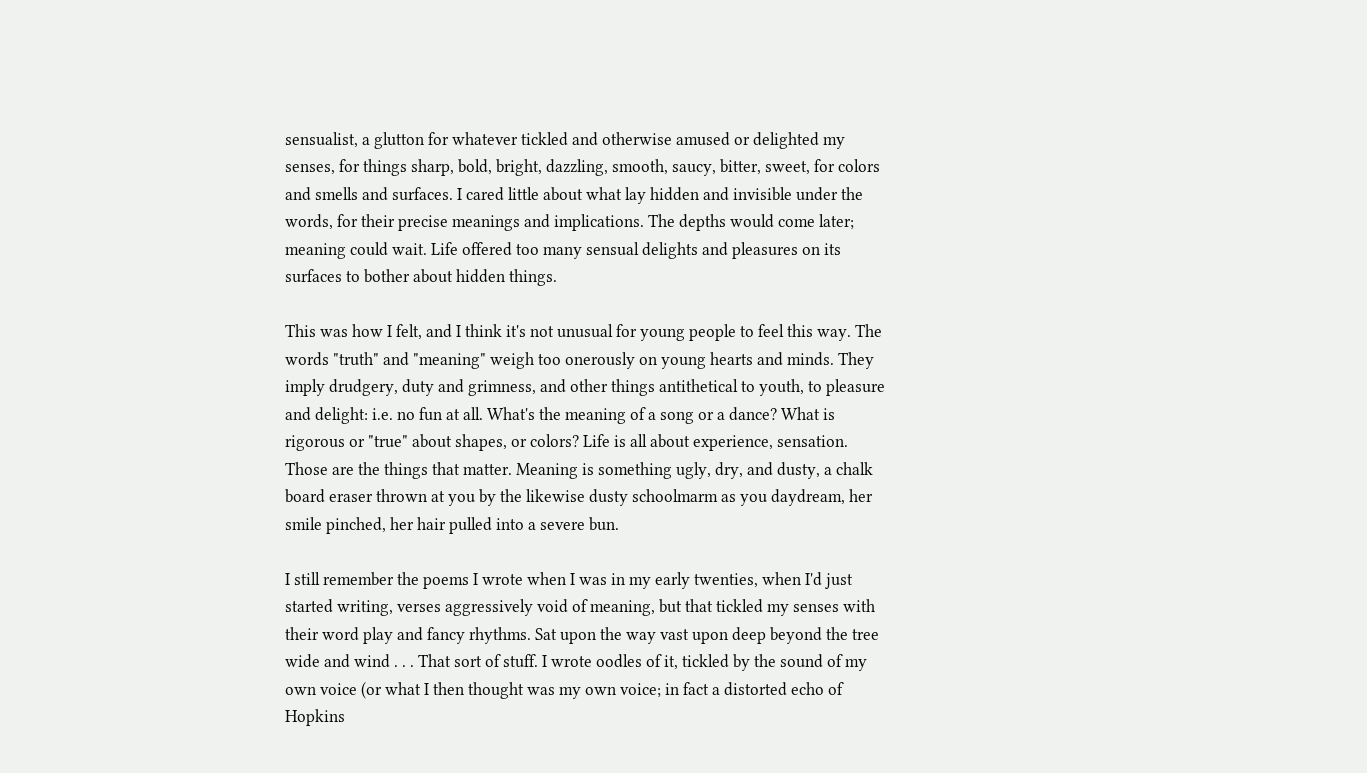sensualist, a glutton for whatever tickled and otherwise amused or delighted my senses, for things sharp, bold, bright, dazzling, smooth, saucy, bitter, sweet, for colors and smells and surfaces. I cared little about what lay hidden and invisible under the words, for their precise meanings and implications. The depths would come later; meaning could wait. Life offered too many sensual delights and pleasures on its surfaces to bother about hidden things.

This was how I felt, and I think it's not unusual for young people to feel this way. The words "truth" and "meaning" weigh too onerously on young hearts and minds. They imply drudgery, duty and grimness, and other things antithetical to youth, to pleasure and delight: i.e. no fun at all. What's the meaning of a song or a dance? What is rigorous or "true" about shapes, or colors? Life is all about experience, sensation. Those are the things that matter. Meaning is something ugly, dry, and dusty, a chalk board eraser thrown at you by the likewise dusty schoolmarm as you daydream, her smile pinched, her hair pulled into a severe bun.

I still remember the poems I wrote when I was in my early twenties, when I'd just started writing, verses aggressively void of meaning, but that tickled my senses with their word play and fancy rhythms. Sat upon the way vast upon deep beyond the tree wide and wind . . . That sort of stuff. I wrote oodles of it, tickled by the sound of my own voice (or what I then thought was my own voice; in fact a distorted echo of Hopkins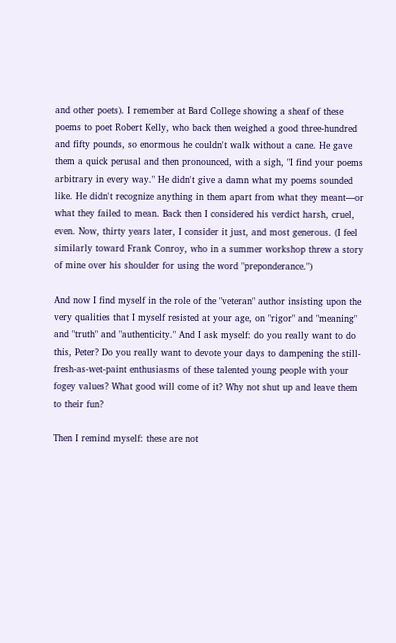and other poets). I remember at Bard College showing a sheaf of these poems to poet Robert Kelly, who back then weighed a good three-hundred and fifty pounds, so enormous he couldn't walk without a cane. He gave them a quick perusal and then pronounced, with a sigh, "I find your poems arbitrary in every way." He didn't give a damn what my poems sounded like. He didn't recognize anything in them apart from what they meant—or what they failed to mean. Back then I considered his verdict harsh, cruel, even. Now, thirty years later, I consider it just, and most generous. (I feel similarly toward Frank Conroy, who in a summer workshop threw a story of mine over his shoulder for using the word "preponderance.")

And now I find myself in the role of the "veteran" author insisting upon the very qualities that I myself resisted at your age, on "rigor" and "meaning" and "truth" and "authenticity." And I ask myself: do you really want to do this, Peter? Do you really want to devote your days to dampening the still-fresh-as-wet-paint enthusiasms of these talented young people with your fogey values? What good will come of it? Why not shut up and leave them to their fun?

Then I remind myself: these are not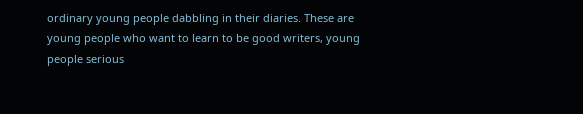ordinary young people dabbling in their diaries. These are young people who want to learn to be good writers, young people serious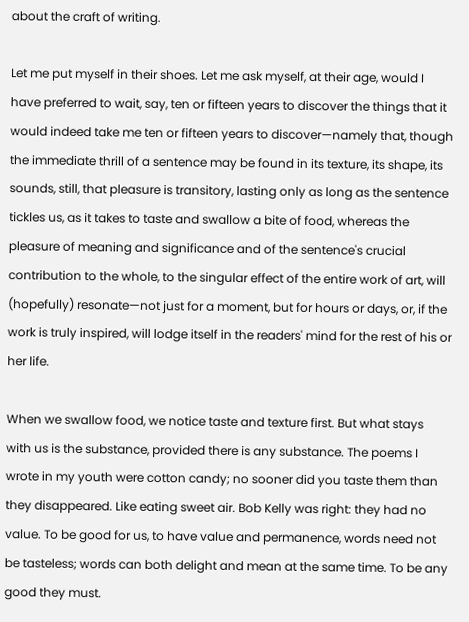about the craft of writing.

Let me put myself in their shoes. Let me ask myself, at their age, would I have preferred to wait, say, ten or fifteen years to discover the things that it would indeed take me ten or fifteen years to discover—namely that, though the immediate thrill of a sentence may be found in its texture, its shape, its sounds, still, that pleasure is transitory, lasting only as long as the sentence tickles us, as it takes to taste and swallow a bite of food, whereas the pleasure of meaning and significance and of the sentence's crucial contribution to the whole, to the singular effect of the entire work of art, will (hopefully) resonate—not just for a moment, but for hours or days, or, if the work is truly inspired, will lodge itself in the readers' mind for the rest of his or her life.

When we swallow food, we notice taste and texture first. But what stays with us is the substance, provided there is any substance. The poems I wrote in my youth were cotton candy; no sooner did you taste them than they disappeared. Like eating sweet air. Bob Kelly was right: they had no value. To be good for us, to have value and permanence, words need not be tasteless; words can both delight and mean at the same time. To be any good they must.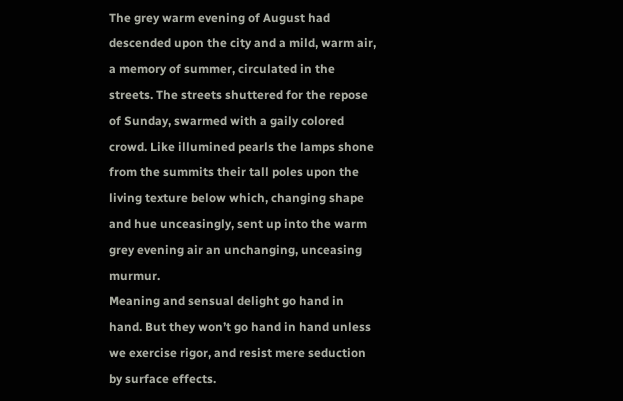The grey warm evening of August had descended upon the city and a mild, warm air, a memory of summer, circulated in the streets. The streets shuttered for the repose of Sunday, swarmed with a gaily colored crowd. Like illumined pearls the lamps shone from the summits their tall poles upon the living texture below which, changing shape and hue unceasingly, sent up into the warm grey evening air an unchanging, unceasing murmur.
Meaning and sensual delight go hand in hand. But they won’t go hand in hand unless we exercise rigor, and resist mere seduction by surface effects.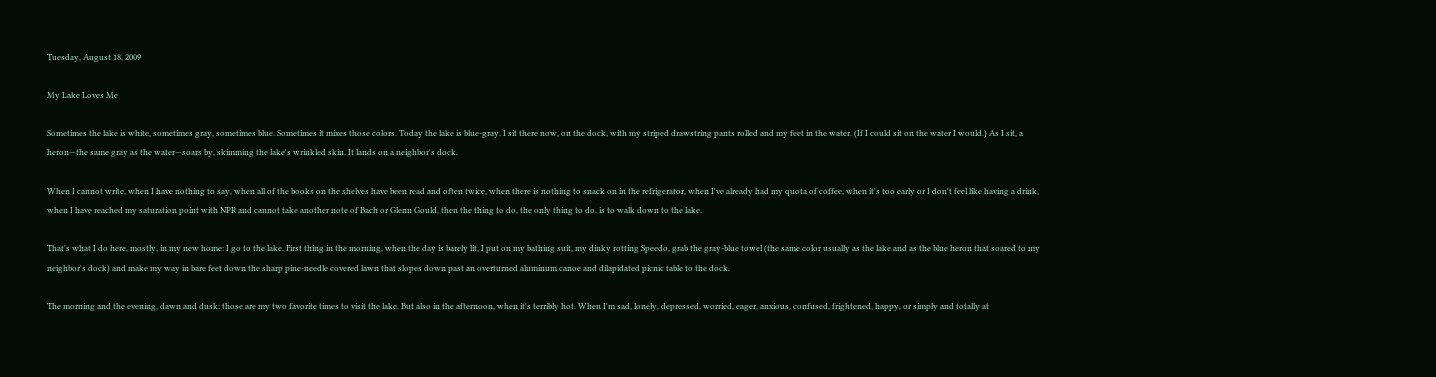Tuesday, August 18, 2009

My Lake Loves Me

Sometimes the lake is white, sometimes gray, sometimes blue. Sometimes it mixes those colors. Today the lake is blue-gray. I sit there now, on the dock, with my striped drawstring pants rolled and my feet in the water. (If I could sit on the water I would.) As I sit, a heron—the same gray as the water—soars by, skimming the lake's wrinkled skin. It lands on a neighbor's dock.

When I cannot write, when I have nothing to say, when all of the books on the shelves have been read and often twice, when there is nothing to snack on in the refrigerator, when I've already had my quota of coffee, when it's too early or I don't feel like having a drink, when I have reached my saturation point with NPR and cannot take another note of Bach or Glenn Gould, then the thing to do, the only thing to do, is to walk down to the lake.

That's what I do here, mostly, in my new home: I go to the lake. First thing in the morning, when the day is barely lit, I put on my bathing suit, my dinky rotting Speedo, grab the gray-blue towel (the same color usually as the lake and as the blue heron that soared to my neighbor's dock) and make my way in bare feet down the sharp pine-needle covered lawn that slopes down past an overturned aluminum canoe and dilapidated picnic table to the dock.

The morning and the evening, dawn and dusk: those are my two favorite times to visit the lake. But also in the afternoon, when it's terribly hot. When I'm sad, lonely, depressed, worried, eager, anxious, confused, frightened, happy, or simply and totally at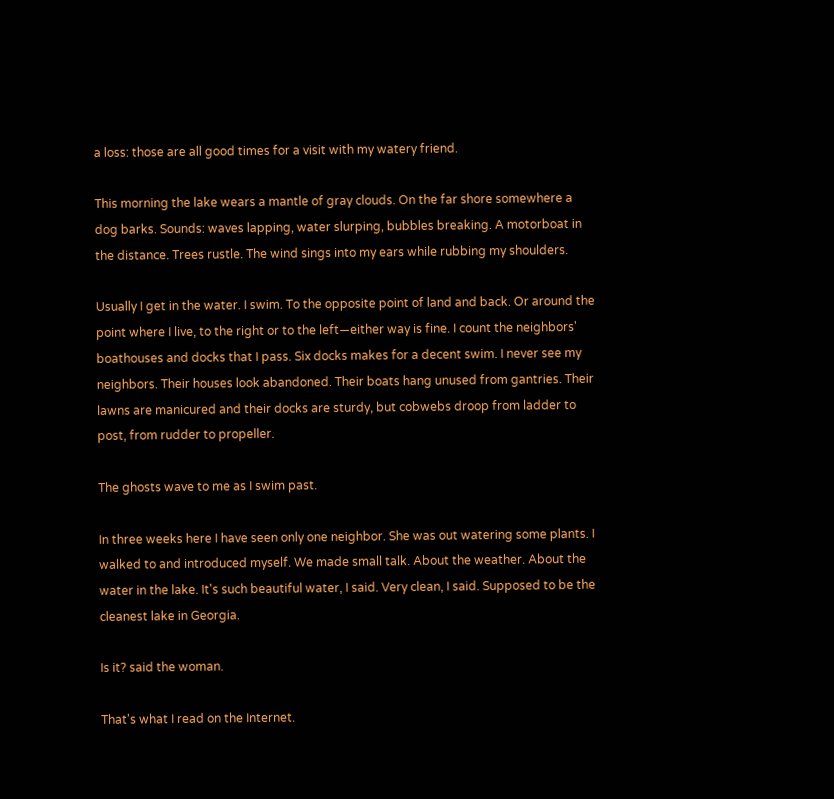a loss: those are all good times for a visit with my watery friend.

This morning the lake wears a mantle of gray clouds. On the far shore somewhere a dog barks. Sounds: waves lapping, water slurping, bubbles breaking. A motorboat in the distance. Trees rustle. The wind sings into my ears while rubbing my shoulders.

Usually I get in the water. I swim. To the opposite point of land and back. Or around the point where I live, to the right or to the left—either way is fine. I count the neighbors' boathouses and docks that I pass. Six docks makes for a decent swim. I never see my neighbors. Their houses look abandoned. Their boats hang unused from gantries. Their lawns are manicured and their docks are sturdy, but cobwebs droop from ladder to post, from rudder to propeller.

The ghosts wave to me as I swim past.

In three weeks here I have seen only one neighbor. She was out watering some plants. I walked to and introduced myself. We made small talk. About the weather. About the water in the lake. It's such beautiful water, I said. Very clean, I said. Supposed to be the cleanest lake in Georgia.

Is it? said the woman.

That's what I read on the Internet.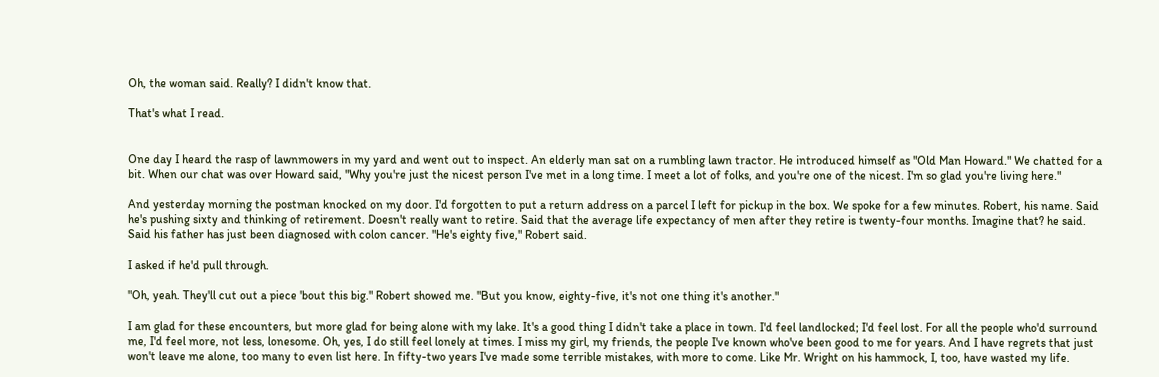Oh, the woman said. Really? I didn't know that.

That's what I read.


One day I heard the rasp of lawnmowers in my yard and went out to inspect. An elderly man sat on a rumbling lawn tractor. He introduced himself as "Old Man Howard." We chatted for a bit. When our chat was over Howard said, "Why you're just the nicest person I've met in a long time. I meet a lot of folks, and you're one of the nicest. I'm so glad you're living here."

And yesterday morning the postman knocked on my door. I'd forgotten to put a return address on a parcel I left for pickup in the box. We spoke for a few minutes. Robert, his name. Said he's pushing sixty and thinking of retirement. Doesn't really want to retire. Said that the average life expectancy of men after they retire is twenty-four months. Imagine that? he said. Said his father has just been diagnosed with colon cancer. "He's eighty five," Robert said.

I asked if he'd pull through.

"Oh, yeah. They'll cut out a piece 'bout this big." Robert showed me. "But you know, eighty-five, it's not one thing it's another."

I am glad for these encounters, but more glad for being alone with my lake. It's a good thing I didn't take a place in town. I'd feel landlocked; I'd feel lost. For all the people who'd surround me, I'd feel more, not less, lonesome. Oh, yes, I do still feel lonely at times. I miss my girl, my friends, the people I've known who've been good to me for years. And I have regrets that just won't leave me alone, too many to even list here. In fifty-two years I've made some terrible mistakes, with more to come. Like Mr. Wright on his hammock, I, too, have wasted my life.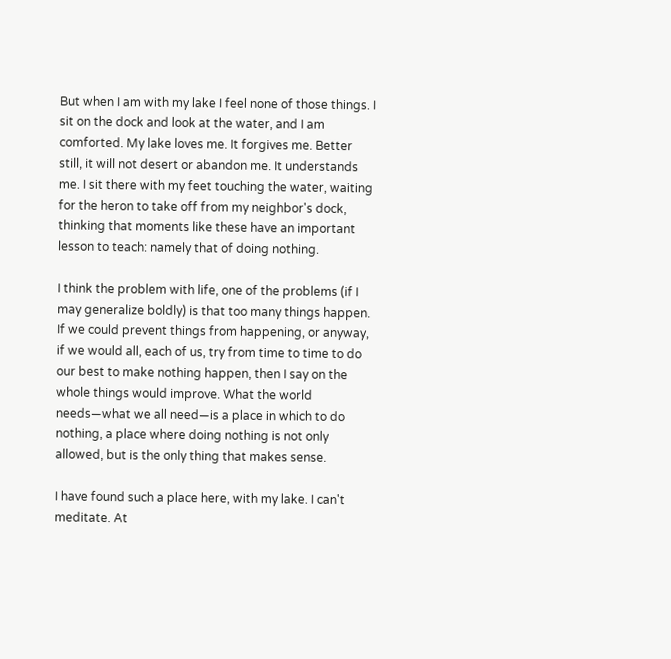But when I am with my lake I feel none of those things. I sit on the dock and look at the water, and I am comforted. My lake loves me. It forgives me. Better still, it will not desert or abandon me. It understands me. I sit there with my feet touching the water, waiting for the heron to take off from my neighbor's dock, thinking that moments like these have an important lesson to teach: namely that of doing nothing.

I think the problem with life, one of the problems (if I may generalize boldly) is that too many things happen. If we could prevent things from happening, or anyway, if we would all, each of us, try from time to time to do our best to make nothing happen, then I say on the whole things would improve. What the world needs—what we all need—is a place in which to do nothing, a place where doing nothing is not only allowed, but is the only thing that makes sense.

I have found such a place here, with my lake. I can't meditate. At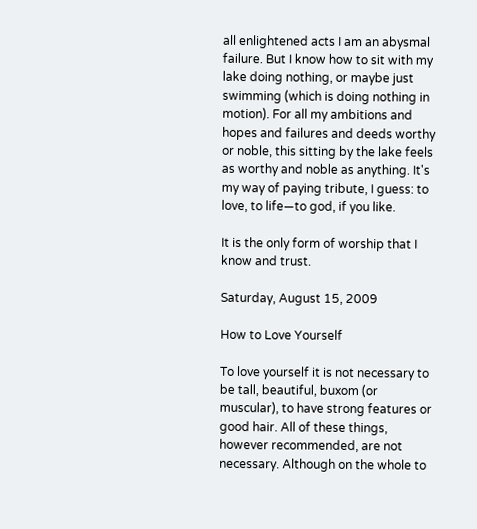all enlightened acts I am an abysmal failure. But I know how to sit with my lake doing nothing, or maybe just swimming (which is doing nothing in motion). For all my ambitions and hopes and failures and deeds worthy or noble, this sitting by the lake feels as worthy and noble as anything. It's my way of paying tribute, I guess: to love, to life—to god, if you like.

It is the only form of worship that I know and trust.

Saturday, August 15, 2009

How to Love Yourself

To love yourself it is not necessary to be tall, beautiful, buxom (or muscular), to have strong features or good hair. All of these things, however recommended, are not necessary. Although on the whole to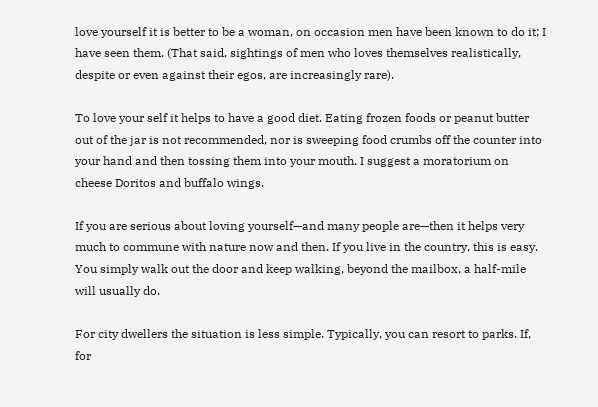love yourself it is better to be a woman, on occasion men have been known to do it; I have seen them. (That said, sightings of men who loves themselves realistically, despite or even against their egos, are increasingly rare).

To love your self it helps to have a good diet. Eating frozen foods or peanut butter out of the jar is not recommended, nor is sweeping food crumbs off the counter into your hand and then tossing them into your mouth. I suggest a moratorium on cheese Doritos and buffalo wings.

If you are serious about loving yourself—and many people are—then it helps very much to commune with nature now and then. If you live in the country, this is easy. You simply walk out the door and keep walking, beyond the mailbox, a half-mile will usually do.

For city dwellers the situation is less simple. Typically, you can resort to parks. If, for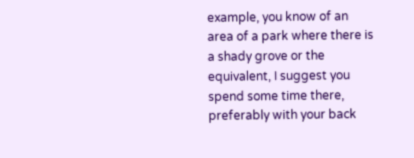example, you know of an area of a park where there is a shady grove or the equivalent, I suggest you spend some time there, preferably with your back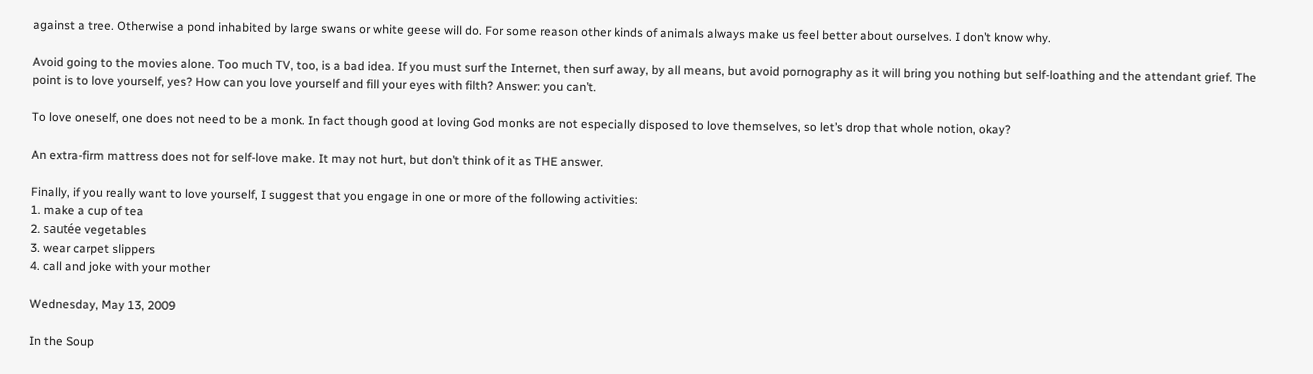against a tree. Otherwise a pond inhabited by large swans or white geese will do. For some reason other kinds of animals always make us feel better about ourselves. I don’t know why.

Avoid going to the movies alone. Too much TV, too, is a bad idea. If you must surf the Internet, then surf away, by all means, but avoid pornography as it will bring you nothing but self-loathing and the attendant grief. The point is to love yourself, yes? How can you love yourself and fill your eyes with filth? Answer: you can’t.

To love oneself, one does not need to be a monk. In fact though good at loving God monks are not especially disposed to love themselves, so let’s drop that whole notion, okay?

An extra-firm mattress does not for self-love make. It may not hurt, but don’t think of it as THE answer.

Finally, if you really want to love yourself, I suggest that you engage in one or more of the following activities:
1. make a cup of tea
2. sautée vegetables
3. wear carpet slippers
4. call and joke with your mother

Wednesday, May 13, 2009

In the Soup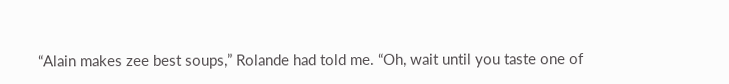“Alain makes zee best soups,” Rolande had told me. “Oh, wait until you taste one of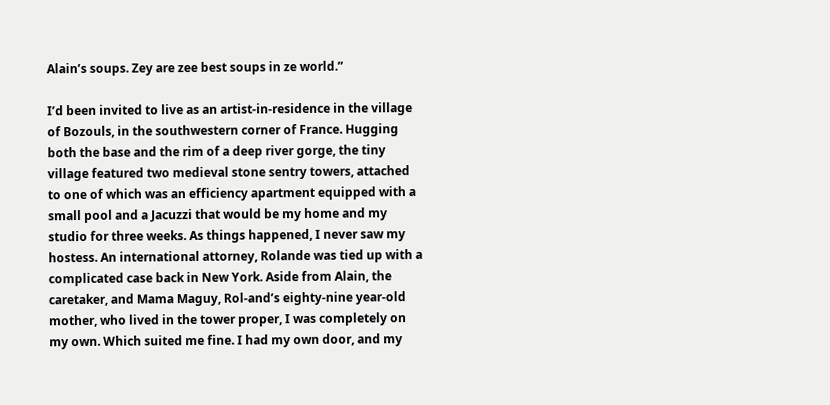Alain’s soups. Zey are zee best soups in ze world.”

I’d been invited to live as an artist-in-residence in the village of Bozouls, in the southwestern corner of France. Hugging both the base and the rim of a deep river gorge, the tiny village featured two medieval stone sentry towers, attached to one of which was an efficiency apartment equipped with a small pool and a Jacuzzi that would be my home and my studio for three weeks. As things happened, I never saw my hostess. An international attorney, Rolande was tied up with a complicated case back in New York. Aside from Alain, the caretaker, and Mama Maguy, Rol-and’s eighty-nine year-old mother, who lived in the tower proper, I was completely on my own. Which suited me fine. I had my own door, and my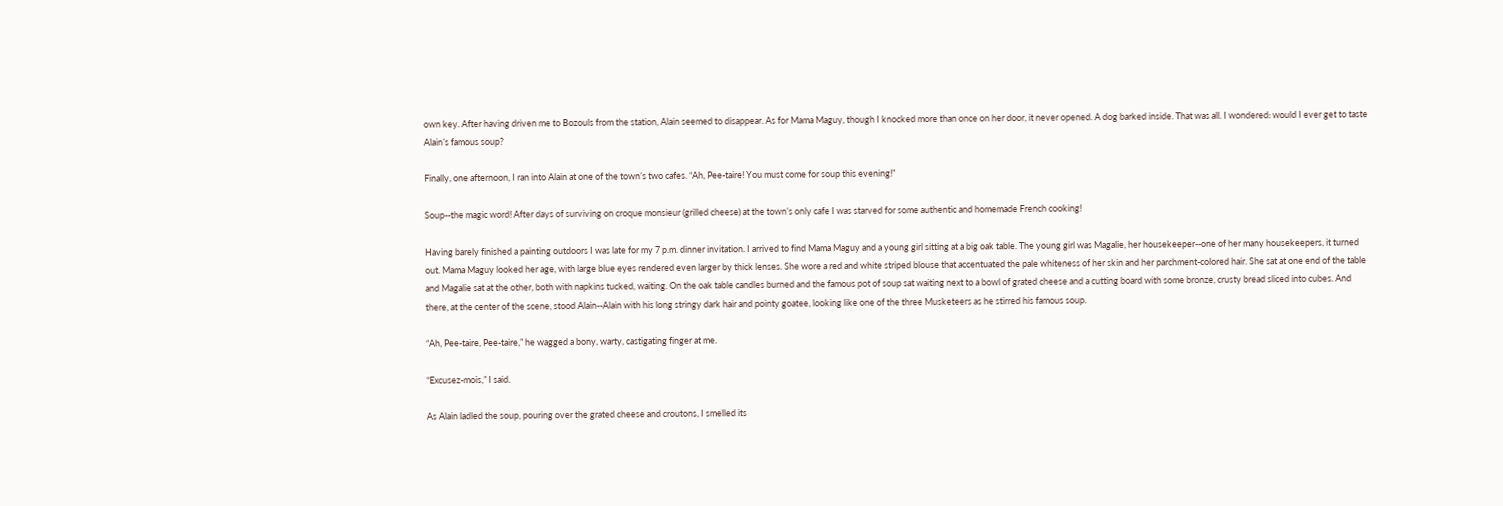own key. After having driven me to Bozouls from the station, Alain seemed to disappear. As for Mama Maguy, though I knocked more than once on her door, it never opened. A dog barked inside. That was all. I wondered: would I ever get to taste Alain’s famous soup?

Finally, one afternoon, I ran into Alain at one of the town’s two cafes. “Ah, Pee-taire! You must come for soup this evening!”

Soup--the magic word! After days of surviving on croque monsieur (grilled cheese) at the town’s only cafe I was starved for some authentic and homemade French cooking!

Having barely finished a painting outdoors I was late for my 7 p.m. dinner invitation. I arrived to find Mama Maguy and a young girl sitting at a big oak table. The young girl was Magalie, her housekeeper--one of her many housekeepers, it turned out. Mama Maguy looked her age, with large blue eyes rendered even larger by thick lenses. She wore a red and white striped blouse that accentuated the pale whiteness of her skin and her parchment-colored hair. She sat at one end of the table and Magalie sat at the other, both with napkins tucked, waiting. On the oak table candles burned and the famous pot of soup sat waiting next to a bowl of grated cheese and a cutting board with some bronze, crusty bread sliced into cubes. And there, at the center of the scene, stood Alain--Alain with his long stringy dark hair and pointy goatee, looking like one of the three Musketeers as he stirred his famous soup.

“Ah, Pee-taire, Pee-taire,” he wagged a bony, warty, castigating finger at me.

“Excusez-mois,” I said.

As Alain ladled the soup, pouring over the grated cheese and croutons, I smelled its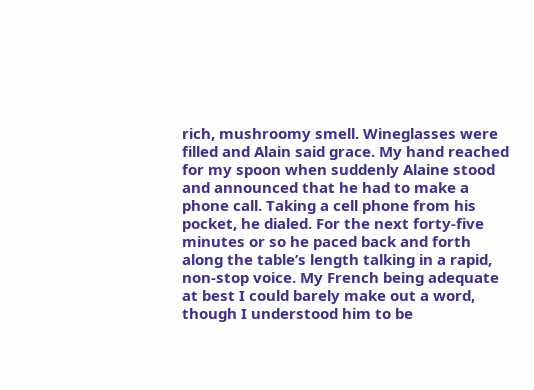rich, mushroomy smell. Wineglasses were filled and Alain said grace. My hand reached for my spoon when suddenly Alaine stood and announced that he had to make a phone call. Taking a cell phone from his pocket, he dialed. For the next forty-five minutes or so he paced back and forth along the table’s length talking in a rapid, non-stop voice. My French being adequate at best I could barely make out a word, though I understood him to be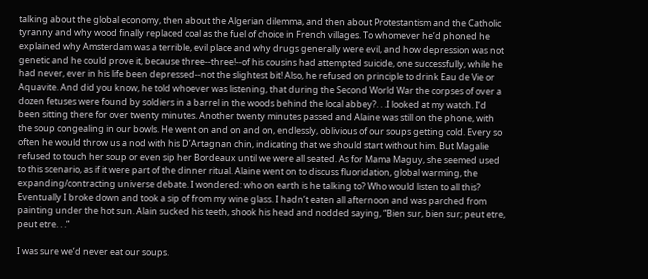talking about the global economy, then about the Algerian dilemma, and then about Protestantism and the Catholic tyranny and why wood finally replaced coal as the fuel of choice in French villages. To whomever he’d phoned he explained why Amsterdam was a terrible, evil place and why drugs generally were evil, and how depression was not genetic and he could prove it, because three--three!--of his cousins had attempted suicide, one successfully, while he had never, ever in his life been depressed--not the slightest bit! Also, he refused on principle to drink Eau de Vie or Aquavite. And did you know, he told whoever was listening, that during the Second World War the corpses of over a dozen fetuses were found by soldiers in a barrel in the woods behind the local abbey?. . .I looked at my watch. I’d been sitting there for over twenty minutes. Another twenty minutes passed and Alaine was still on the phone, with the soup congealing in our bowls. He went on and on and on, endlessly, oblivious of our soups getting cold. Every so often he would throw us a nod with his D’Artagnan chin, indicating that we should start without him. But Magalie refused to touch her soup or even sip her Bordeaux until we were all seated. As for Mama Maguy, she seemed used to this scenario, as if it were part of the dinner ritual. Alaine went on to discuss fluoridation, global warming, the expanding/contracting universe debate. I wondered: who on earth is he talking to? Who would listen to all this? Eventually I broke down and took a sip of from my wine glass. I hadn’t eaten all afternoon and was parched from painting under the hot sun. Alain sucked his teeth, shook his head and nodded saying, “Bien sur, bien sur; peut etre, peut etre. . .”

I was sure we’d never eat our soups.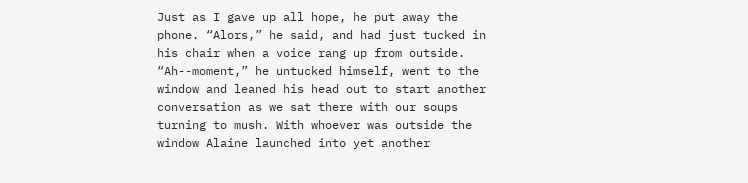Just as I gave up all hope, he put away the phone. “Alors,” he said, and had just tucked in his chair when a voice rang up from outside. “Ah--moment,” he untucked himself, went to the window and leaned his head out to start another conversation as we sat there with our soups turning to mush. With whoever was outside the window Alaine launched into yet another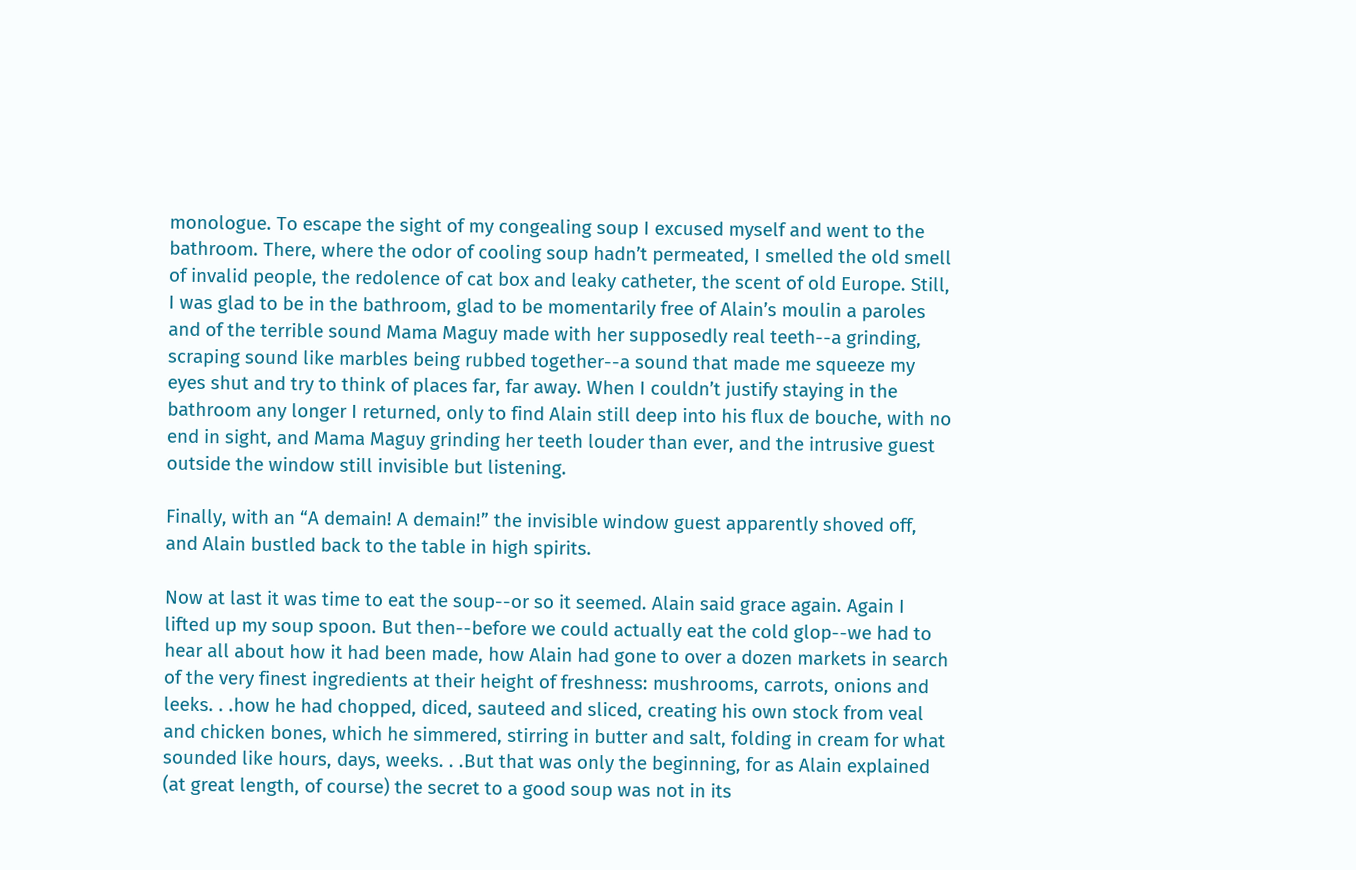monologue. To escape the sight of my congealing soup I excused myself and went to the bathroom. There, where the odor of cooling soup hadn’t permeated, I smelled the old smell of invalid people, the redolence of cat box and leaky catheter, the scent of old Europe. Still, I was glad to be in the bathroom, glad to be momentarily free of Alain’s moulin a paroles and of the terrible sound Mama Maguy made with her supposedly real teeth--a grinding, scraping sound like marbles being rubbed together--a sound that made me squeeze my eyes shut and try to think of places far, far away. When I couldn’t justify staying in the bathroom any longer I returned, only to find Alain still deep into his flux de bouche, with no end in sight, and Mama Maguy grinding her teeth louder than ever, and the intrusive guest outside the window still invisible but listening.

Finally, with an “A demain! A demain!” the invisible window guest apparently shoved off, and Alain bustled back to the table in high spirits.

Now at last it was time to eat the soup--or so it seemed. Alain said grace again. Again I lifted up my soup spoon. But then--before we could actually eat the cold glop--we had to hear all about how it had been made, how Alain had gone to over a dozen markets in search of the very finest ingredients at their height of freshness: mushrooms, carrots, onions and leeks. . .how he had chopped, diced, sauteed and sliced, creating his own stock from veal and chicken bones, which he simmered, stirring in butter and salt, folding in cream for what sounded like hours, days, weeks. . .But that was only the beginning, for as Alain explained (at great length, of course) the secret to a good soup was not in its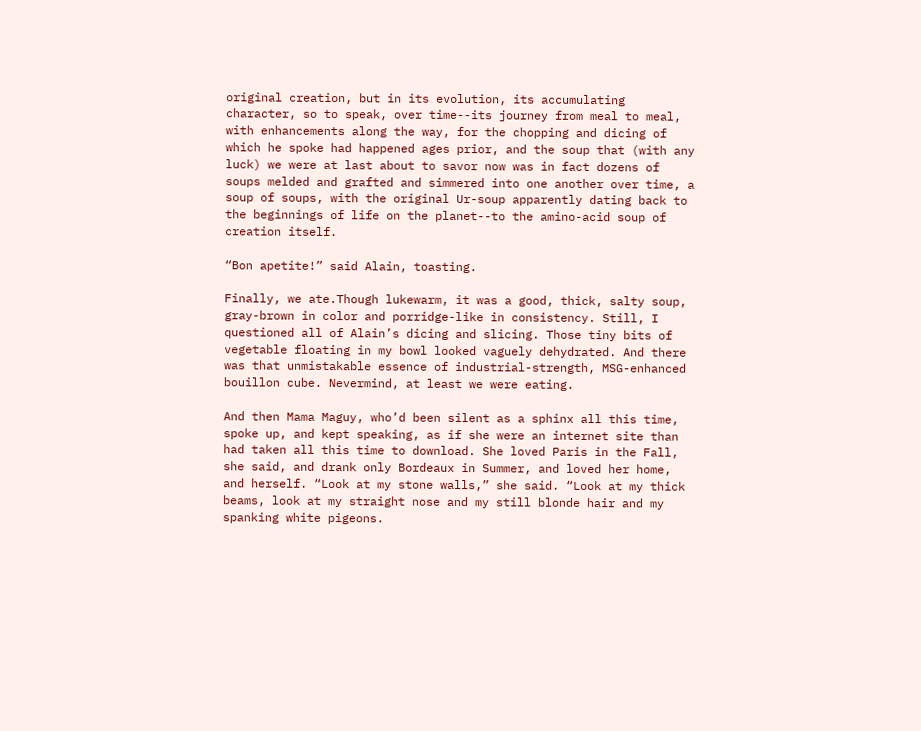original creation, but in its evolution, its accumulating character, so to speak, over time--its journey from meal to meal, with enhancements along the way, for the chopping and dicing of which he spoke had happened ages prior, and the soup that (with any luck) we were at last about to savor now was in fact dozens of soups melded and grafted and simmered into one another over time, a soup of soups, with the original Ur-soup apparently dating back to the beginnings of life on the planet--to the amino-acid soup of creation itself.

“Bon apetite!” said Alain, toasting.

Finally, we ate.Though lukewarm, it was a good, thick, salty soup, gray-brown in color and porridge-like in consistency. Still, I questioned all of Alain’s dicing and slicing. Those tiny bits of vegetable floating in my bowl looked vaguely dehydrated. And there was that unmistakable essence of industrial-strength, MSG-enhanced bouillon cube. Nevermind, at least we were eating.

And then Mama Maguy, who’d been silent as a sphinx all this time, spoke up, and kept speaking, as if she were an internet site than had taken all this time to download. She loved Paris in the Fall, she said, and drank only Bordeaux in Summer, and loved her home, and herself. “Look at my stone walls,” she said. “Look at my thick beams, look at my straight nose and my still blonde hair and my spanking white pigeons.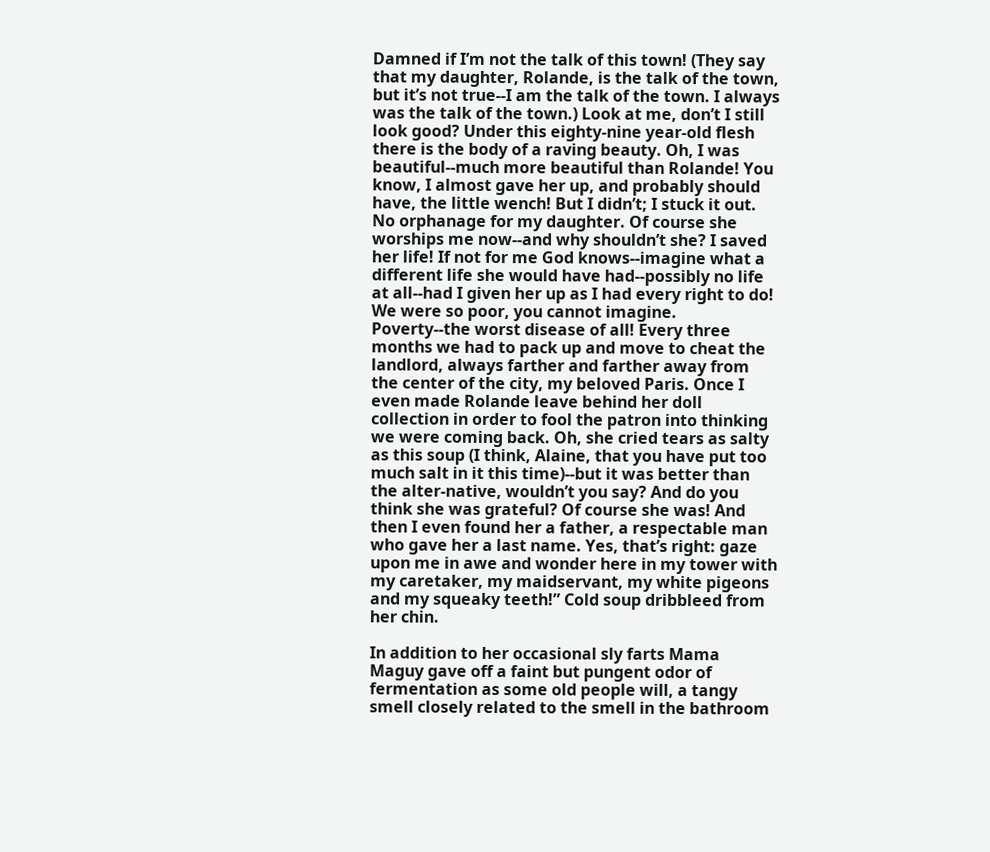Damned if I’m not the talk of this town! (They say that my daughter, Rolande, is the talk of the town, but it’s not true--I am the talk of the town. I always was the talk of the town.) Look at me, don’t I still look good? Under this eighty-nine year-old flesh there is the body of a raving beauty. Oh, I was beautiful--much more beautiful than Rolande! You know, I almost gave her up, and probably should have, the little wench! But I didn’t; I stuck it out. No orphanage for my daughter. Of course she worships me now--and why shouldn’t she? I saved her life! If not for me God knows--imagine what a different life she would have had--possibly no life at all--had I given her up as I had every right to do! We were so poor, you cannot imagine. Poverty--the worst disease of all! Every three months we had to pack up and move to cheat the landlord, always farther and farther away from the center of the city, my beloved Paris. Once I even made Rolande leave behind her doll collection in order to fool the patron into thinking we were coming back. Oh, she cried tears as salty as this soup (I think, Alaine, that you have put too much salt in it this time)--but it was better than the alter-native, wouldn’t you say? And do you think she was grateful? Of course she was! And then I even found her a father, a respectable man who gave her a last name. Yes, that’s right: gaze upon me in awe and wonder here in my tower with my caretaker, my maidservant, my white pigeons and my squeaky teeth!” Cold soup dribbleed from her chin.

In addition to her occasional sly farts Mama Maguy gave off a faint but pungent odor of fermentation as some old people will, a tangy smell closely related to the smell in the bathroom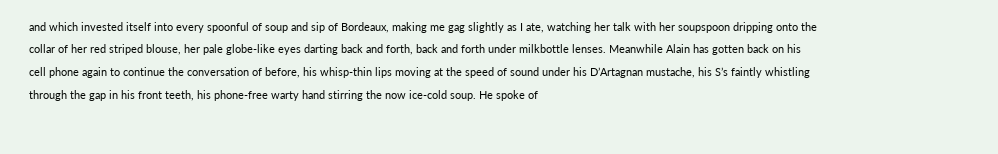and which invested itself into every spoonful of soup and sip of Bordeaux, making me gag slightly as I ate, watching her talk with her soupspoon dripping onto the collar of her red striped blouse, her pale globe-like eyes darting back and forth, back and forth under milkbottle lenses. Meanwhile Alain has gotten back on his cell phone again to continue the conversation of before, his whisp-thin lips moving at the speed of sound under his D’Artagnan mustache, his S’s faintly whistling through the gap in his front teeth, his phone-free warty hand stirring the now ice-cold soup. He spoke of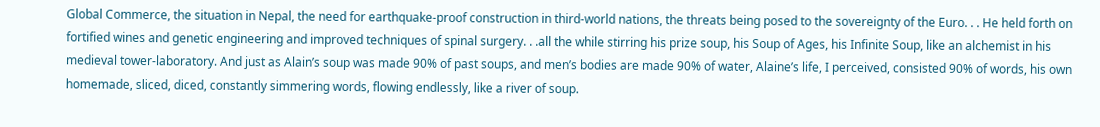Global Commerce, the situation in Nepal, the need for earthquake-proof construction in third-world nations, the threats being posed to the sovereignty of the Euro. . . He held forth on fortified wines and genetic engineering and improved techniques of spinal surgery. . .all the while stirring his prize soup, his Soup of Ages, his Infinite Soup, like an alchemist in his medieval tower-laboratory. And just as Alain’s soup was made 90% of past soups, and men’s bodies are made 90% of water, Alaine’s life, I perceived, consisted 90% of words, his own homemade, sliced, diced, constantly simmering words, flowing endlessly, like a river of soup.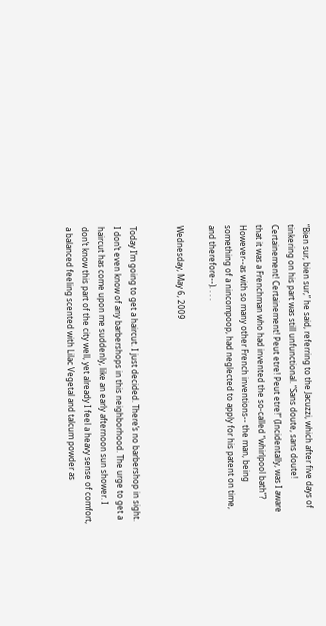“Bien sur, bien sur,” he said, referring to the Jacuzzi, which after five days of tinkering on his part was still unfunctional. “Sans doute, sans doute! Certainement! Certainement! Peut etre! Peut etre!” (Incidentally, was I aware that it was a Frenchman who had invented the so-called “whirlpool bath”? However--as with so many other French inventions-- the man, being something of a nincompoop, had neglected to apply for his patent on time, and therefore--). . . .

Wednesday, May 6, 2009


Today I’m going to get a haircut. I just decided. There’s no barbershop in sight. I don’t even know of any barbershops in this neighborhood. The urge to get a haircut has come upon me suddenly, like an early afternoon sun shower. I don’t know this part of the city well, yet already I feel a heavy sense of comfort, a balanced feeling scented with Lilac Vegetal and talcum powder as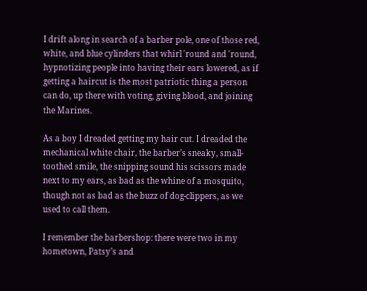I drift along in search of a barber pole, one of those red, white, and blue cylinders that whirl 'round and 'round, hypnotizing people into having their ears lowered, as if getting a haircut is the most patriotic thing a person can do, up there with voting, giving blood, and joining the Marines.

As a boy I dreaded getting my hair cut. I dreaded the mechanical white chair, the barber’s sneaky, small-toothed smile, the snipping sound his scissors made next to my ears, as bad as the whine of a mosquito, though not as bad as the buzz of dog-clippers, as we used to call them.

I remember the barbershop: there were two in my hometown, Patsy’s and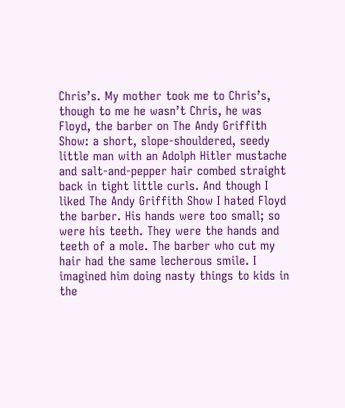Chris’s. My mother took me to Chris’s, though to me he wasn’t Chris, he was Floyd, the barber on The Andy Griffith Show: a short, slope-shouldered, seedy little man with an Adolph Hitler mustache and salt-and-pepper hair combed straight back in tight little curls. And though I liked The Andy Griffith Show I hated Floyd the barber. His hands were too small; so were his teeth. They were the hands and teeth of a mole. The barber who cut my hair had the same lecherous smile. I imagined him doing nasty things to kids in the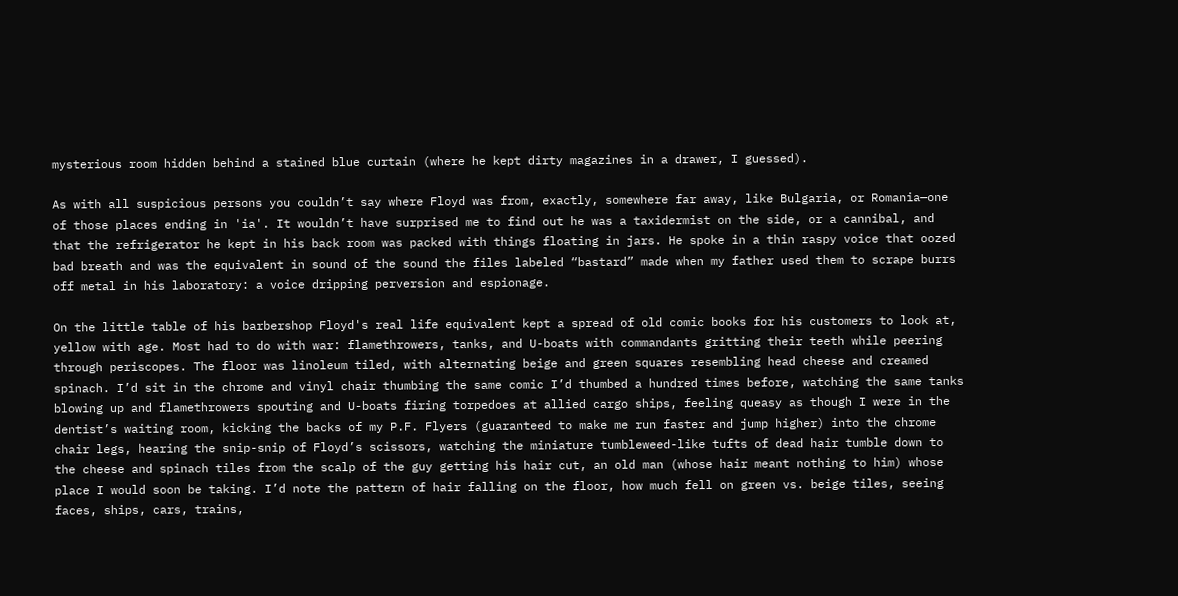mysterious room hidden behind a stained blue curtain (where he kept dirty magazines in a drawer, I guessed).

As with all suspicious persons you couldn’t say where Floyd was from, exactly, somewhere far away, like Bulgaria, or Romania—one of those places ending in 'ia'. It wouldn’t have surprised me to find out he was a taxidermist on the side, or a cannibal, and that the refrigerator he kept in his back room was packed with things floating in jars. He spoke in a thin raspy voice that oozed bad breath and was the equivalent in sound of the sound the files labeled “bastard” made when my father used them to scrape burrs off metal in his laboratory: a voice dripping perversion and espionage.

On the little table of his barbershop Floyd's real life equivalent kept a spread of old comic books for his customers to look at, yellow with age. Most had to do with war: flamethrowers, tanks, and U-boats with commandants gritting their teeth while peering through periscopes. The floor was linoleum tiled, with alternating beige and green squares resembling head cheese and creamed spinach. I’d sit in the chrome and vinyl chair thumbing the same comic I’d thumbed a hundred times before, watching the same tanks blowing up and flamethrowers spouting and U-boats firing torpedoes at allied cargo ships, feeling queasy as though I were in the dentist’s waiting room, kicking the backs of my P.F. Flyers (guaranteed to make me run faster and jump higher) into the chrome chair legs, hearing the snip-snip of Floyd’s scissors, watching the miniature tumbleweed-like tufts of dead hair tumble down to the cheese and spinach tiles from the scalp of the guy getting his hair cut, an old man (whose hair meant nothing to him) whose place I would soon be taking. I’d note the pattern of hair falling on the floor, how much fell on green vs. beige tiles, seeing faces, ships, cars, trains,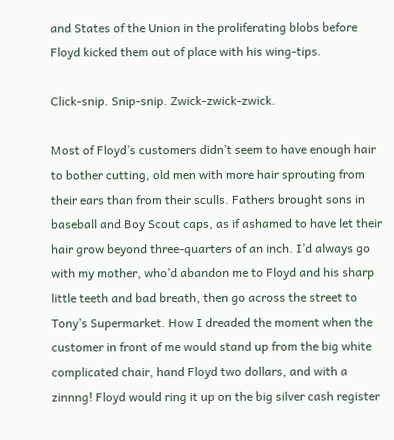and States of the Union in the proliferating blobs before Floyd kicked them out of place with his wing-tips.

Click-snip. Snip-snip. Zwick-zwick-zwick.

Most of Floyd’s customers didn’t seem to have enough hair to bother cutting, old men with more hair sprouting from their ears than from their sculls. Fathers brought sons in baseball and Boy Scout caps, as if ashamed to have let their hair grow beyond three-quarters of an inch. I’d always go with my mother, who’d abandon me to Floyd and his sharp little teeth and bad breath, then go across the street to Tony’s Supermarket. How I dreaded the moment when the customer in front of me would stand up from the big white complicated chair, hand Floyd two dollars, and with a zinnng! Floyd would ring it up on the big silver cash register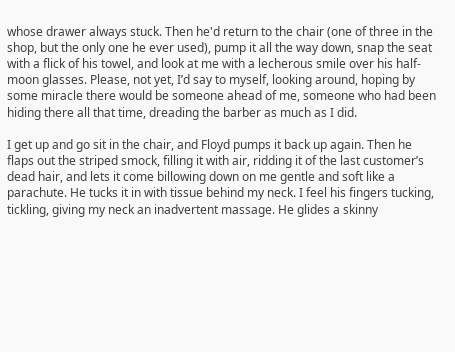whose drawer always stuck. Then he'd return to the chair (one of three in the shop, but the only one he ever used), pump it all the way down, snap the seat with a flick of his towel, and look at me with a lecherous smile over his half-moon glasses. Please, not yet, I’d say to myself, looking around, hoping by some miracle there would be someone ahead of me, someone who had been hiding there all that time, dreading the barber as much as I did.

I get up and go sit in the chair, and Floyd pumps it back up again. Then he flaps out the striped smock, filling it with air, ridding it of the last customer’s dead hair, and lets it come billowing down on me gentle and soft like a parachute. He tucks it in with tissue behind my neck. I feel his fingers tucking, tickling, giving my neck an inadvertent massage. He glides a skinny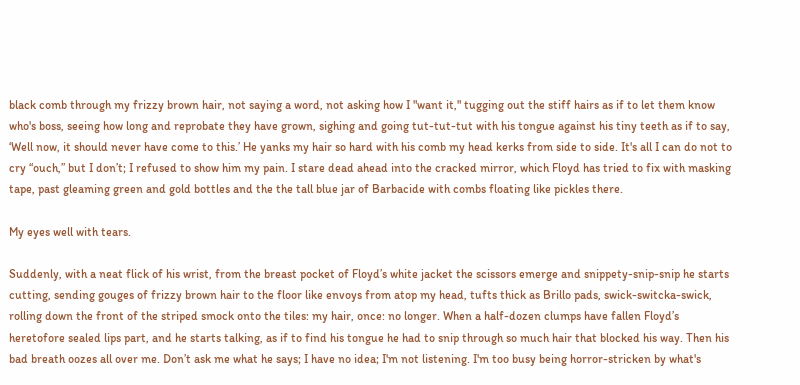black comb through my frizzy brown hair, not saying a word, not asking how I "want it," tugging out the stiff hairs as if to let them know who's boss, seeing how long and reprobate they have grown, sighing and going tut-tut-tut with his tongue against his tiny teeth as if to say, ‘Well now, it should never have come to this.’ He yanks my hair so hard with his comb my head kerks from side to side. It's all I can do not to cry “ouch,” but I don’t; I refused to show him my pain. I stare dead ahead into the cracked mirror, which Floyd has tried to fix with masking tape, past gleaming green and gold bottles and the the tall blue jar of Barbacide with combs floating like pickles there.

My eyes well with tears.

Suddenly, with a neat flick of his wrist, from the breast pocket of Floyd’s white jacket the scissors emerge and snippety-snip-snip he starts cutting, sending gouges of frizzy brown hair to the floor like envoys from atop my head, tufts thick as Brillo pads, swick-switcka-swick, rolling down the front of the striped smock onto the tiles: my hair, once: no longer. When a half-dozen clumps have fallen Floyd’s heretofore sealed lips part, and he starts talking, as if to find his tongue he had to snip through so much hair that blocked his way. Then his bad breath oozes all over me. Don’t ask me what he says; I have no idea; I'm not listening. I'm too busy being horror-stricken by what's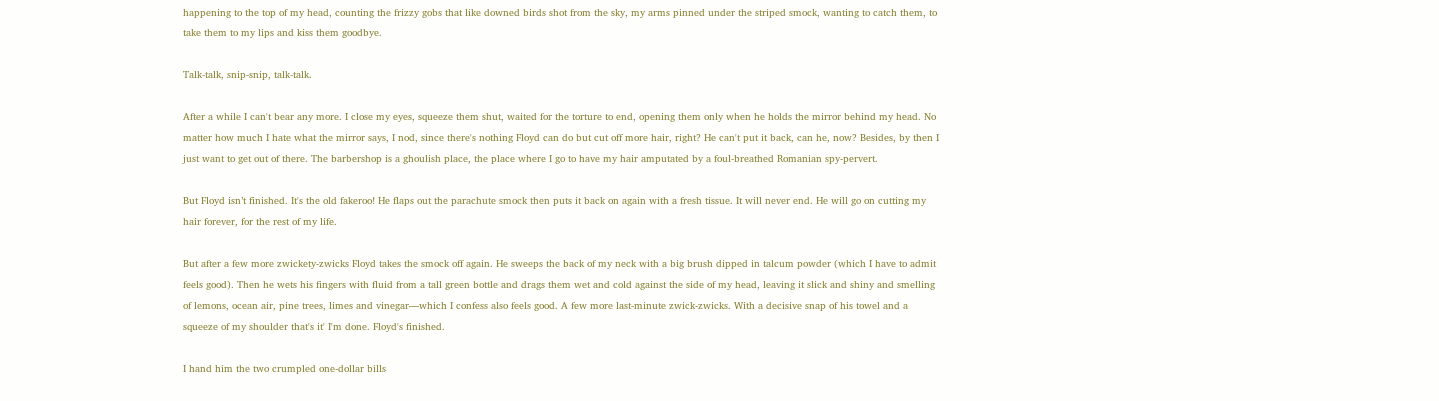happening to the top of my head, counting the frizzy gobs that like downed birds shot from the sky, my arms pinned under the striped smock, wanting to catch them, to take them to my lips and kiss them goodbye.

Talk-talk, snip-snip, talk-talk.

After a while I can't bear any more. I close my eyes, squeeze them shut, waited for the torture to end, opening them only when he holds the mirror behind my head. No matter how much I hate what the mirror says, I nod, since there's nothing Floyd can do but cut off more hair, right? He can't put it back, can he, now? Besides, by then I just want to get out of there. The barbershop is a ghoulish place, the place where I go to have my hair amputated by a foul-breathed Romanian spy-pervert.

But Floyd isn’t finished. It's the old fakeroo! He flaps out the parachute smock then puts it back on again with a fresh tissue. It will never end. He will go on cutting my hair forever, for the rest of my life.

But after a few more zwickety-zwicks Floyd takes the smock off again. He sweeps the back of my neck with a big brush dipped in talcum powder (which I have to admit feels good). Then he wets his fingers with fluid from a tall green bottle and drags them wet and cold against the side of my head, leaving it slick and shiny and smelling of lemons, ocean air, pine trees, limes and vinegar—which I confess also feels good. A few more last-minute zwick-zwicks. With a decisive snap of his towel and a squeeze of my shoulder that's it' I'm done. Floyd's finished.

I hand him the two crumpled one-dollar bills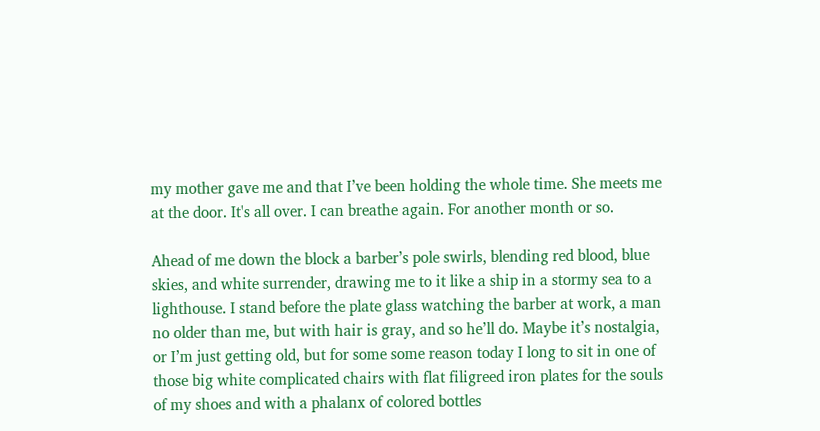my mother gave me and that I’ve been holding the whole time. She meets me at the door. It's all over. I can breathe again. For another month or so.

Ahead of me down the block a barber’s pole swirls, blending red blood, blue skies, and white surrender, drawing me to it like a ship in a stormy sea to a lighthouse. I stand before the plate glass watching the barber at work, a man no older than me, but with hair is gray, and so he’ll do. Maybe it’s nostalgia, or I’m just getting old, but for some some reason today I long to sit in one of those big white complicated chairs with flat filigreed iron plates for the souls of my shoes and with a phalanx of colored bottles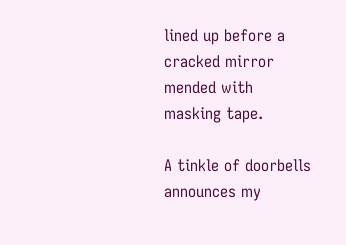lined up before a cracked mirror mended with masking tape.

A tinkle of doorbells announces my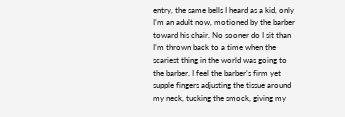entry, the same bells I heard as a kid, only I’m an adult now, motioned by the barber toward his chair. No sooner do I sit than I’m thrown back to a time when the scariest thing in the world was going to the barber. I feel the barber’s firm yet supple fingers adjusting the tissue around my neck, tucking the smock, giving my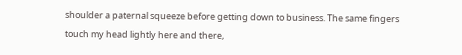shoulder a paternal squeeze before getting down to business. The same fingers touch my head lightly here and there,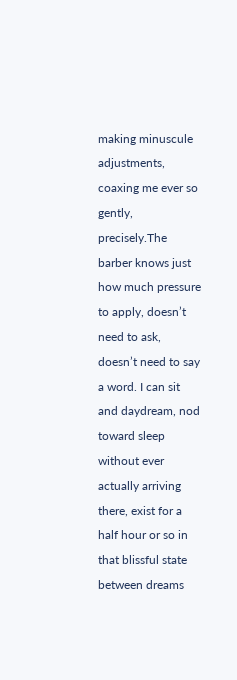making minuscule adjustments, coaxing me ever so gently, precisely.The barber knows just how much pressure to apply, doesn’t need to ask, doesn’t need to say a word. I can sit and daydream, nod toward sleep without ever actually arriving there, exist for a half hour or so in that blissful state between dreams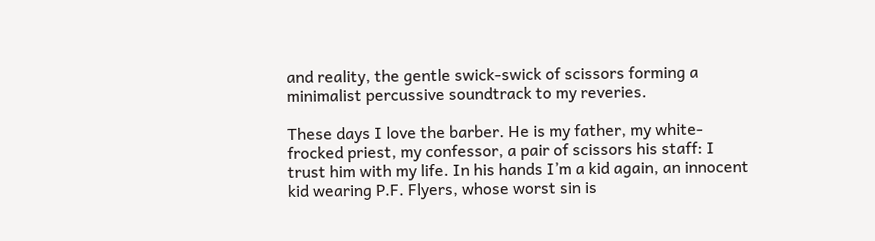and reality, the gentle swick-swick of scissors forming a minimalist percussive soundtrack to my reveries.

These days I love the barber. He is my father, my white-frocked priest, my confessor, a pair of scissors his staff: I trust him with my life. In his hands I’m a kid again, an innocent kid wearing P.F. Flyers, whose worst sin is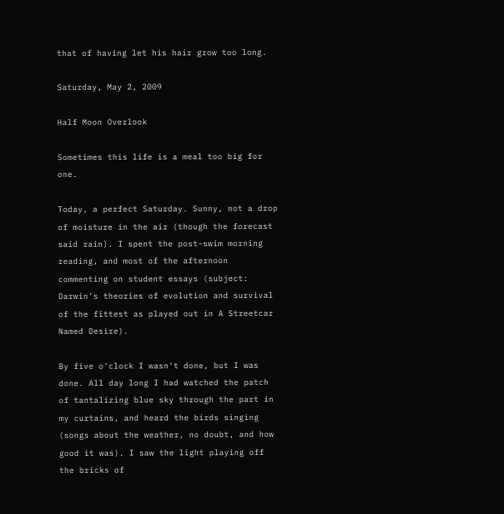that of having let his hair grow too long.

Saturday, May 2, 2009

Half Moon Overlook

Sometimes this life is a meal too big for one.

Today, a perfect Saturday. Sunny, not a drop of moisture in the air (though the forecast said rain). I spent the post-swim morning reading, and most of the afternoon commenting on student essays (subject: Darwin's theories of evolution and survival of the fittest as played out in A Streetcar Named Desire).

By five o'clock I wasn't done, but I was done. All day long I had watched the patch of tantalizing blue sky through the part in my curtains, and heard the birds singing (songs about the weather, no doubt, and how good it was). I saw the light playing off the bricks of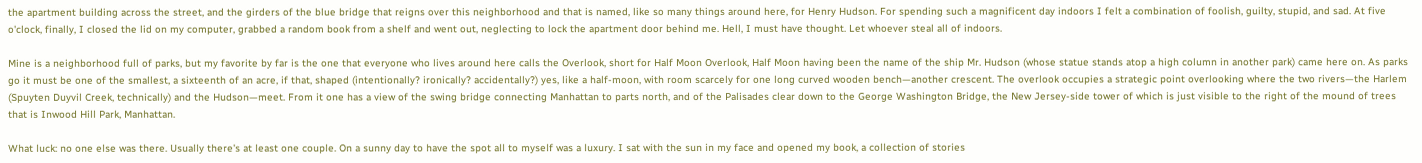the apartment building across the street, and the girders of the blue bridge that reigns over this neighborhood and that is named, like so many things around here, for Henry Hudson. For spending such a magnificent day indoors I felt a combination of foolish, guilty, stupid, and sad. At five o'clock, finally, I closed the lid on my computer, grabbed a random book from a shelf and went out, neglecting to lock the apartment door behind me. Hell, I must have thought. Let whoever steal all of indoors.

Mine is a neighborhood full of parks, but my favorite by far is the one that everyone who lives around here calls the Overlook, short for Half Moon Overlook, Half Moon having been the name of the ship Mr. Hudson (whose statue stands atop a high column in another park) came here on. As parks go it must be one of the smallest, a sixteenth of an acre, if that, shaped (intentionally? ironically? accidentally?) yes, like a half-moon, with room scarcely for one long curved wooden bench—another crescent. The overlook occupies a strategic point overlooking where the two rivers—the Harlem (Spuyten Duyvil Creek, technically) and the Hudson—meet. From it one has a view of the swing bridge connecting Manhattan to parts north, and of the Palisades clear down to the George Washington Bridge, the New Jersey-side tower of which is just visible to the right of the mound of trees that is Inwood Hill Park, Manhattan.

What luck: no one else was there. Usually there's at least one couple. On a sunny day to have the spot all to myself was a luxury. I sat with the sun in my face and opened my book, a collection of stories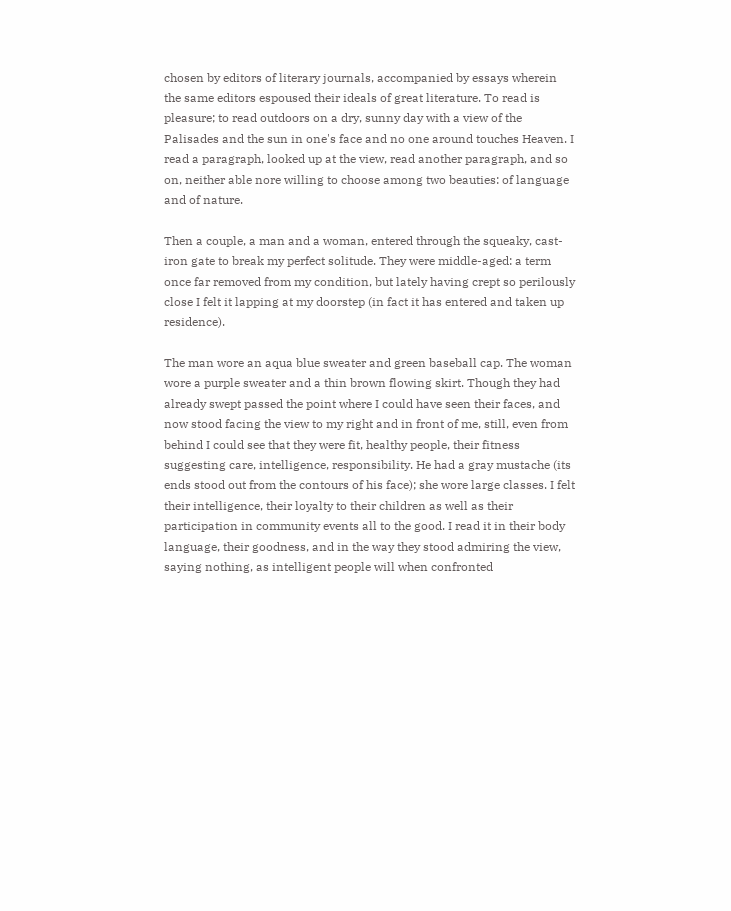chosen by editors of literary journals, accompanied by essays wherein the same editors espoused their ideals of great literature. To read is pleasure; to read outdoors on a dry, sunny day with a view of the Palisades and the sun in one's face and no one around touches Heaven. I read a paragraph, looked up at the view, read another paragraph, and so on, neither able nore willing to choose among two beauties: of language and of nature.

Then a couple, a man and a woman, entered through the squeaky, cast-iron gate to break my perfect solitude. They were middle-aged: a term once far removed from my condition, but lately having crept so perilously close I felt it lapping at my doorstep (in fact it has entered and taken up residence).

The man wore an aqua blue sweater and green baseball cap. The woman wore a purple sweater and a thin brown flowing skirt. Though they had already swept passed the point where I could have seen their faces, and now stood facing the view to my right and in front of me, still, even from behind I could see that they were fit, healthy people, their fitness suggesting care, intelligence, responsibility. He had a gray mustache (its ends stood out from the contours of his face); she wore large classes. I felt their intelligence, their loyalty to their children as well as their participation in community events all to the good. I read it in their body language, their goodness, and in the way they stood admiring the view, saying nothing, as intelligent people will when confronted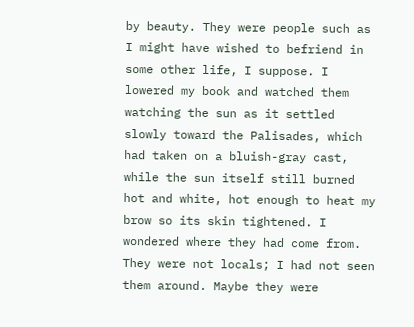by beauty. They were people such as I might have wished to befriend in some other life, I suppose. I lowered my book and watched them watching the sun as it settled slowly toward the Palisades, which had taken on a bluish-gray cast, while the sun itself still burned hot and white, hot enough to heat my brow so its skin tightened. I wondered where they had come from. They were not locals; I had not seen them around. Maybe they were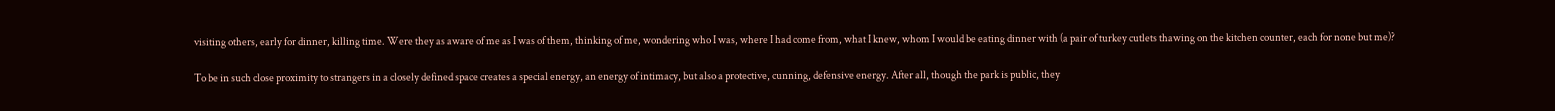visiting others, early for dinner, killing time. Were they as aware of me as I was of them, thinking of me, wondering who I was, where I had come from, what I knew, whom I would be eating dinner with (a pair of turkey cutlets thawing on the kitchen counter, each for none but me)?

To be in such close proximity to strangers in a closely defined space creates a special energy, an energy of intimacy, but also a protective, cunning, defensive energy. After all, though the park is public, they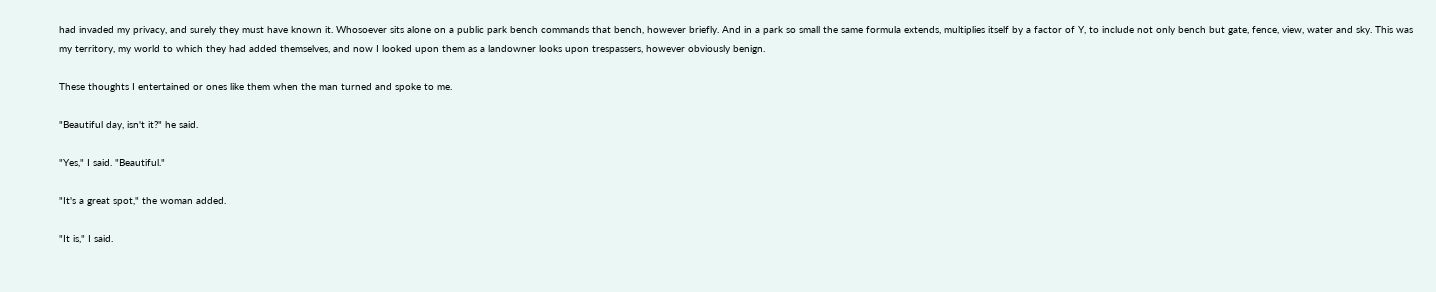had invaded my privacy, and surely they must have known it. Whosoever sits alone on a public park bench commands that bench, however briefly. And in a park so small the same formula extends, multiplies itself by a factor of Y, to include not only bench but gate, fence, view, water and sky. This was my territory, my world to which they had added themselves, and now I looked upon them as a landowner looks upon trespassers, however obviously benign.

These thoughts I entertained or ones like them when the man turned and spoke to me.

"Beautiful day, isn't it?" he said.

"Yes," I said. "Beautiful."

"It's a great spot," the woman added.

"It is," I said.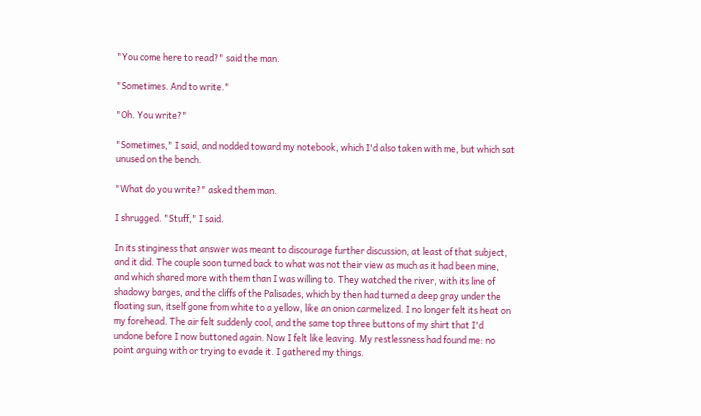"You come here to read?" said the man.

"Sometimes. And to write."

"Oh. You write?"

"Sometimes," I said, and nodded toward my notebook, which I'd also taken with me, but which sat unused on the bench.

"What do you write?" asked them man.

I shrugged. "Stuff," I said.

In its stinginess that answer was meant to discourage further discussion, at least of that subject, and it did. The couple soon turned back to what was not their view as much as it had been mine, and which shared more with them than I was willing to. They watched the river, with its line of shadowy barges, and the cliffs of the Palisades, which by then had turned a deep gray under the floating sun, itself gone from white to a yellow, like an onion carmelized. I no longer felt its heat on my forehead. The air felt suddenly cool, and the same top three buttons of my shirt that I'd undone before I now buttoned again. Now I felt like leaving. My restlessness had found me: no point arguing with or trying to evade it. I gathered my things.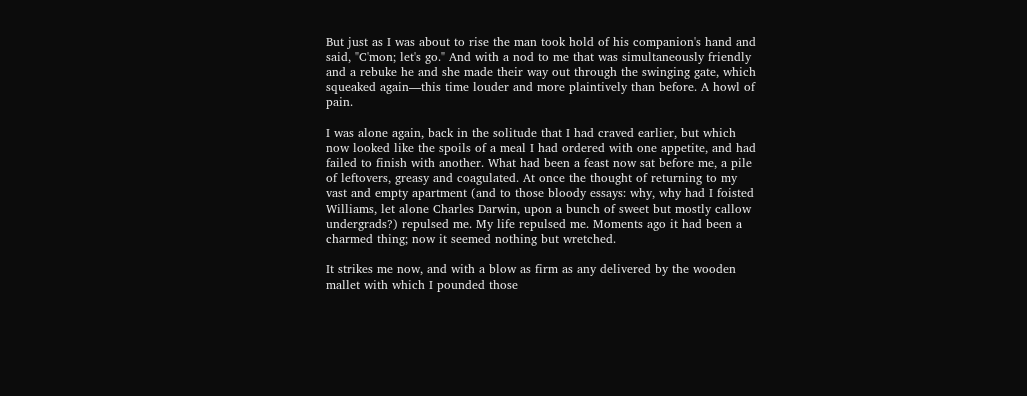But just as I was about to rise the man took hold of his companion's hand and said, "C'mon; let's go." And with a nod to me that was simultaneously friendly and a rebuke he and she made their way out through the swinging gate, which squeaked again—this time louder and more plaintively than before. A howl of pain.

I was alone again, back in the solitude that I had craved earlier, but which now looked like the spoils of a meal I had ordered with one appetite, and had failed to finish with another. What had been a feast now sat before me, a pile of leftovers, greasy and coagulated. At once the thought of returning to my vast and empty apartment (and to those bloody essays: why, why had I foisted Williams, let alone Charles Darwin, upon a bunch of sweet but mostly callow undergrads?) repulsed me. My life repulsed me. Moments ago it had been a charmed thing; now it seemed nothing but wretched.

It strikes me now, and with a blow as firm as any delivered by the wooden mallet with which I pounded those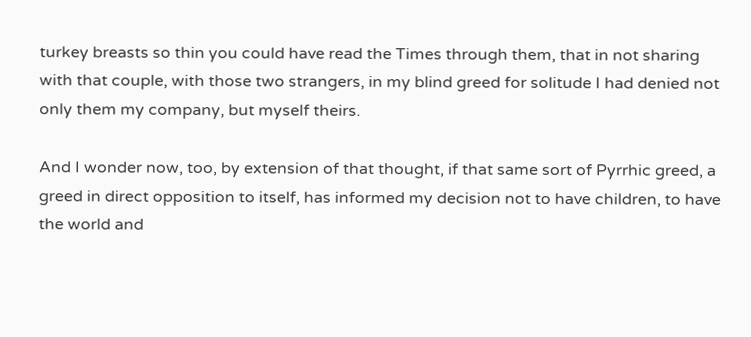turkey breasts so thin you could have read the Times through them, that in not sharing with that couple, with those two strangers, in my blind greed for solitude I had denied not only them my company, but myself theirs.

And I wonder now, too, by extension of that thought, if that same sort of Pyrrhic greed, a greed in direct opposition to itself, has informed my decision not to have children, to have the world and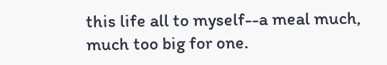this life all to myself--a meal much, much too big for one.